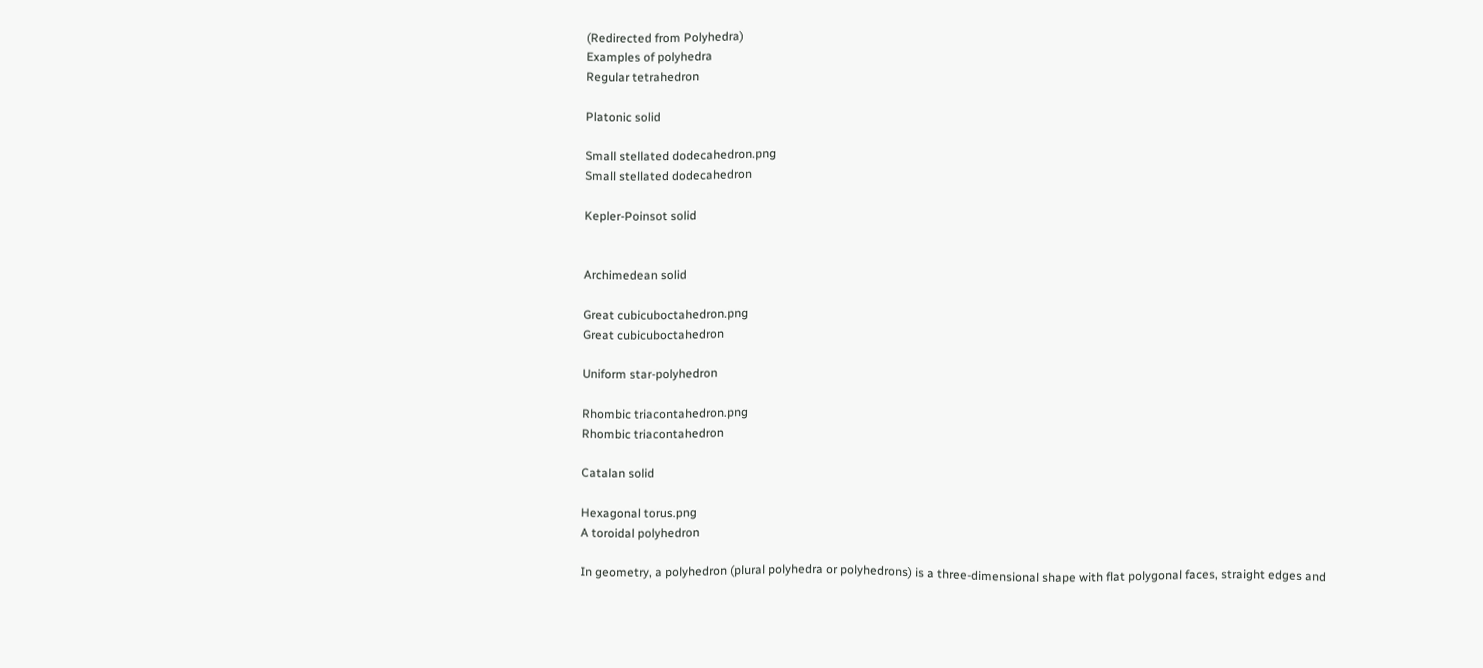(Redirected from Polyhedra)
Examples of polyhedra
Regular tetrahedron

Platonic solid

Small stellated dodecahedron.png
Small stellated dodecahedron

Kepler-Poinsot solid


Archimedean solid

Great cubicuboctahedron.png
Great cubicuboctahedron

Uniform star-polyhedron

Rhombic triacontahedron.png
Rhombic triacontahedron

Catalan solid

Hexagonal torus.png
A toroidal polyhedron

In geometry, a polyhedron (plural polyhedra or polyhedrons) is a three-dimensional shape with flat polygonal faces, straight edges and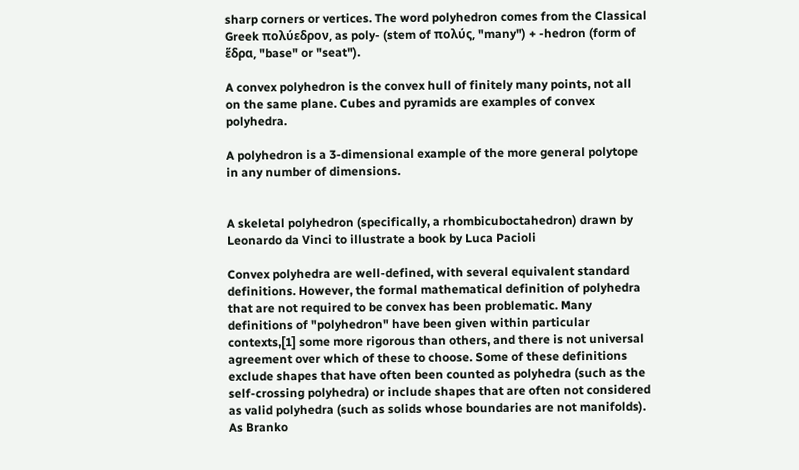sharp corners or vertices. The word polyhedron comes from the Classical Greek πολύεδρον, as poly- (stem of πολύς, "many") + -hedron (form of ἕδρα, "base" or "seat").

A convex polyhedron is the convex hull of finitely many points, not all on the same plane. Cubes and pyramids are examples of convex polyhedra.

A polyhedron is a 3-dimensional example of the more general polytope in any number of dimensions.


A skeletal polyhedron (specifically, a rhombicuboctahedron) drawn by Leonardo da Vinci to illustrate a book by Luca Pacioli

Convex polyhedra are well-defined, with several equivalent standard definitions. However, the formal mathematical definition of polyhedra that are not required to be convex has been problematic. Many definitions of "polyhedron" have been given within particular contexts,[1] some more rigorous than others, and there is not universal agreement over which of these to choose. Some of these definitions exclude shapes that have often been counted as polyhedra (such as the self-crossing polyhedra) or include shapes that are often not considered as valid polyhedra (such as solids whose boundaries are not manifolds). As Branko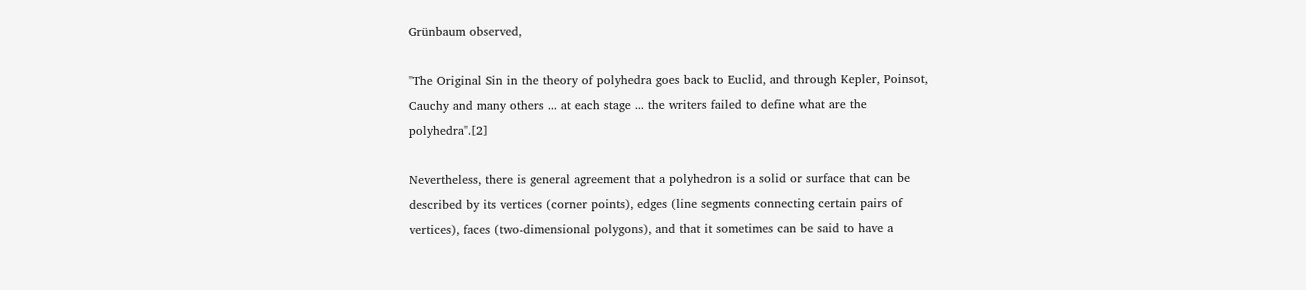Grünbaum observed,

"The Original Sin in the theory of polyhedra goes back to Euclid, and through Kepler, Poinsot, Cauchy and many others ... at each stage ... the writers failed to define what are the polyhedra".[2]

Nevertheless, there is general agreement that a polyhedron is a solid or surface that can be described by its vertices (corner points), edges (line segments connecting certain pairs of vertices), faces (two-dimensional polygons), and that it sometimes can be said to have a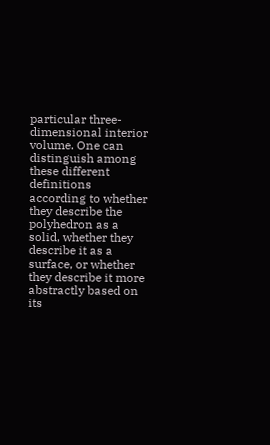particular three-dimensional interior volume. One can distinguish among these different definitions according to whether they describe the polyhedron as a solid, whether they describe it as a surface, or whether they describe it more abstractly based on its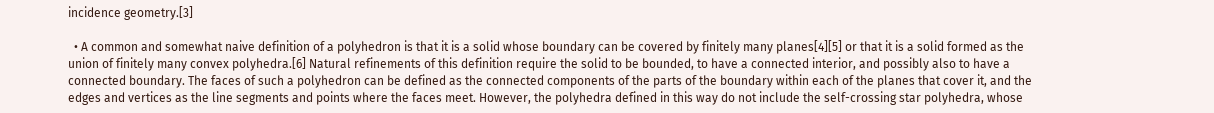incidence geometry.[3]

  • A common and somewhat naive definition of a polyhedron is that it is a solid whose boundary can be covered by finitely many planes[4][5] or that it is a solid formed as the union of finitely many convex polyhedra.[6] Natural refinements of this definition require the solid to be bounded, to have a connected interior, and possibly also to have a connected boundary. The faces of such a polyhedron can be defined as the connected components of the parts of the boundary within each of the planes that cover it, and the edges and vertices as the line segments and points where the faces meet. However, the polyhedra defined in this way do not include the self-crossing star polyhedra, whose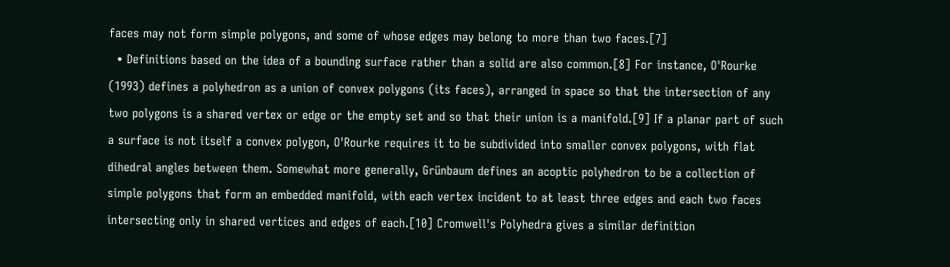faces may not form simple polygons, and some of whose edges may belong to more than two faces.[7]
  • Definitions based on the idea of a bounding surface rather than a solid are also common.[8] For instance, O'Rourke (1993) defines a polyhedron as a union of convex polygons (its faces), arranged in space so that the intersection of any two polygons is a shared vertex or edge or the empty set and so that their union is a manifold.[9] If a planar part of such a surface is not itself a convex polygon, O'Rourke requires it to be subdivided into smaller convex polygons, with flat dihedral angles between them. Somewhat more generally, Grünbaum defines an acoptic polyhedron to be a collection of simple polygons that form an embedded manifold, with each vertex incident to at least three edges and each two faces intersecting only in shared vertices and edges of each.[10] Cromwell's Polyhedra gives a similar definition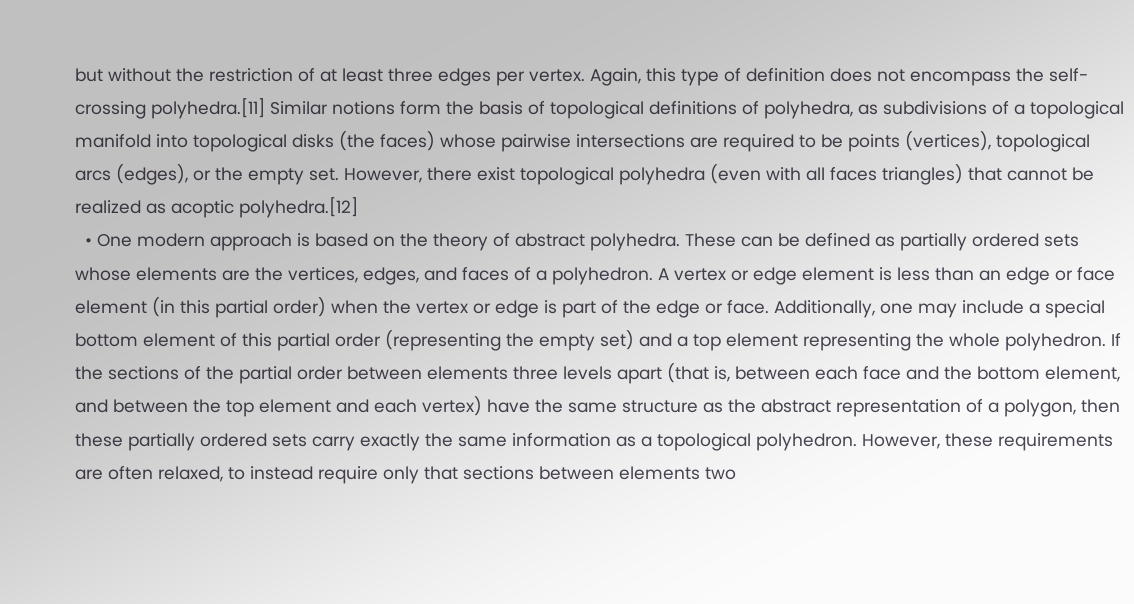but without the restriction of at least three edges per vertex. Again, this type of definition does not encompass the self-crossing polyhedra.[11] Similar notions form the basis of topological definitions of polyhedra, as subdivisions of a topological manifold into topological disks (the faces) whose pairwise intersections are required to be points (vertices), topological arcs (edges), or the empty set. However, there exist topological polyhedra (even with all faces triangles) that cannot be realized as acoptic polyhedra.[12]
  • One modern approach is based on the theory of abstract polyhedra. These can be defined as partially ordered sets whose elements are the vertices, edges, and faces of a polyhedron. A vertex or edge element is less than an edge or face element (in this partial order) when the vertex or edge is part of the edge or face. Additionally, one may include a special bottom element of this partial order (representing the empty set) and a top element representing the whole polyhedron. If the sections of the partial order between elements three levels apart (that is, between each face and the bottom element, and between the top element and each vertex) have the same structure as the abstract representation of a polygon, then these partially ordered sets carry exactly the same information as a topological polyhedron. However, these requirements are often relaxed, to instead require only that sections between elements two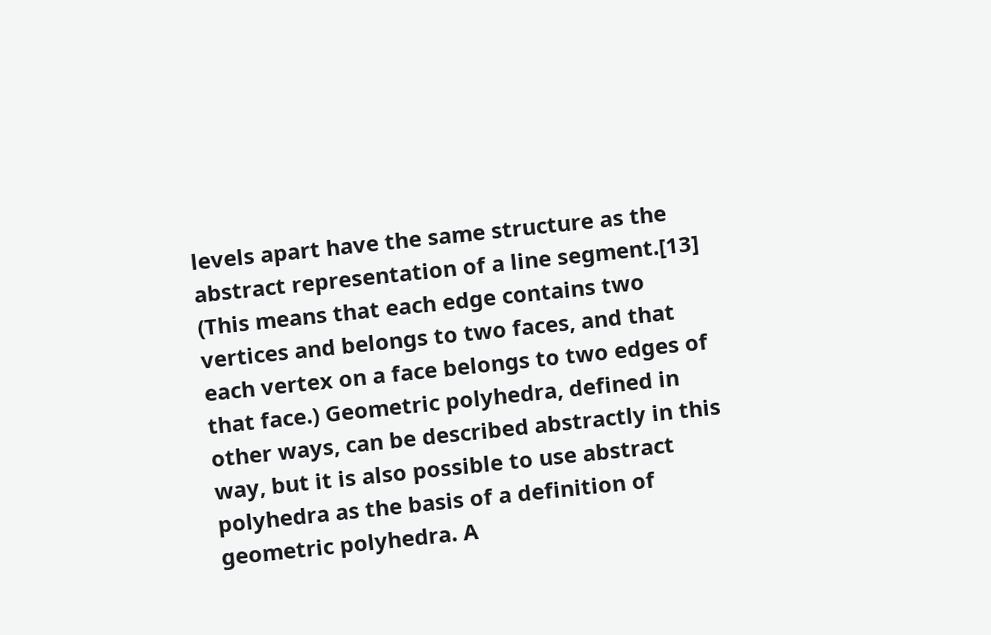levels apart have the same structure as the abstract representation of a line segment.[13] (This means that each edge contains two vertices and belongs to two faces, and that each vertex on a face belongs to two edges of that face.) Geometric polyhedra, defined in other ways, can be described abstractly in this way, but it is also possible to use abstract polyhedra as the basis of a definition of geometric polyhedra. A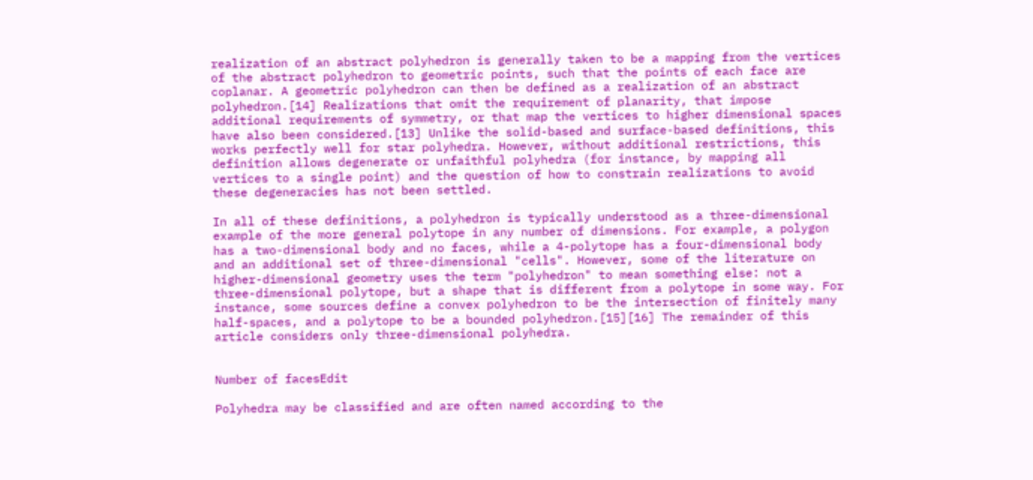realization of an abstract polyhedron is generally taken to be a mapping from the vertices of the abstract polyhedron to geometric points, such that the points of each face are coplanar. A geometric polyhedron can then be defined as a realization of an abstract polyhedron.[14] Realizations that omit the requirement of planarity, that impose additional requirements of symmetry, or that map the vertices to higher dimensional spaces have also been considered.[13] Unlike the solid-based and surface-based definitions, this works perfectly well for star polyhedra. However, without additional restrictions, this definition allows degenerate or unfaithful polyhedra (for instance, by mapping all vertices to a single point) and the question of how to constrain realizations to avoid these degeneracies has not been settled.

In all of these definitions, a polyhedron is typically understood as a three-dimensional example of the more general polytope in any number of dimensions. For example, a polygon has a two-dimensional body and no faces, while a 4-polytope has a four-dimensional body and an additional set of three-dimensional "cells". However, some of the literature on higher-dimensional geometry uses the term "polyhedron" to mean something else: not a three-dimensional polytope, but a shape that is different from a polytope in some way. For instance, some sources define a convex polyhedron to be the intersection of finitely many half-spaces, and a polytope to be a bounded polyhedron.[15][16] The remainder of this article considers only three-dimensional polyhedra.


Number of facesEdit

Polyhedra may be classified and are often named according to the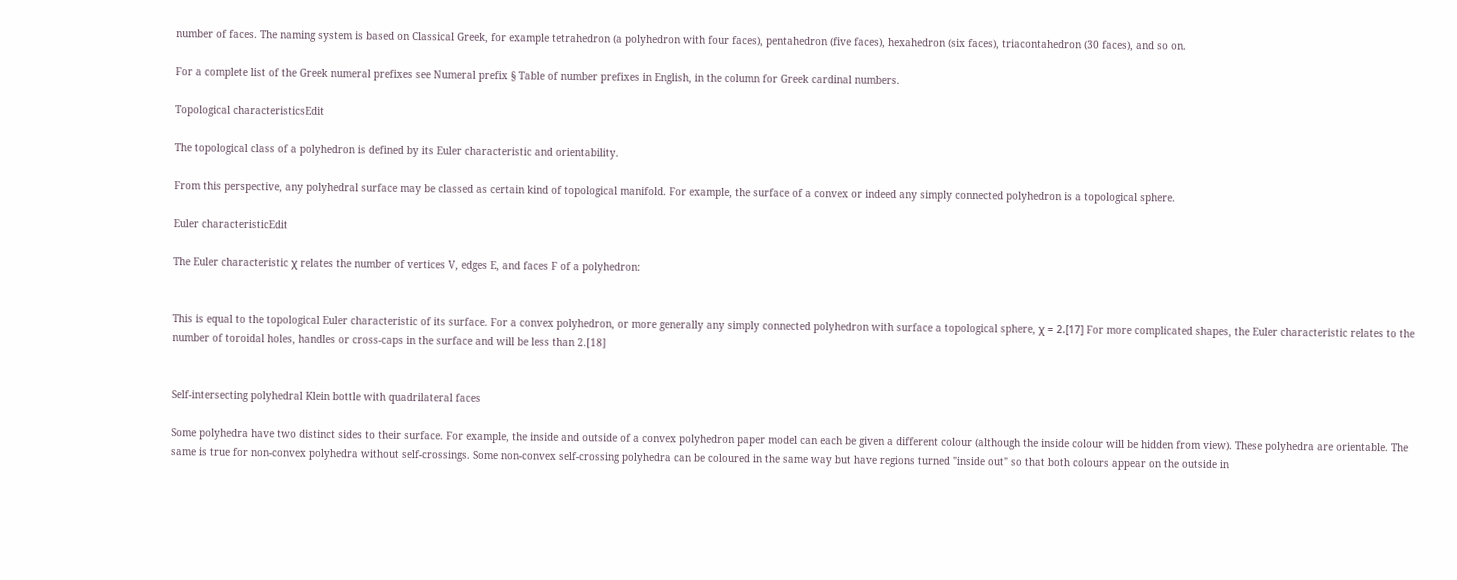number of faces. The naming system is based on Classical Greek, for example tetrahedron (a polyhedron with four faces), pentahedron (five faces), hexahedron (six faces), triacontahedron (30 faces), and so on.

For a complete list of the Greek numeral prefixes see Numeral prefix § Table of number prefixes in English, in the column for Greek cardinal numbers.

Topological characteristicsEdit

The topological class of a polyhedron is defined by its Euler characteristic and orientability.

From this perspective, any polyhedral surface may be classed as certain kind of topological manifold. For example, the surface of a convex or indeed any simply connected polyhedron is a topological sphere.

Euler characteristicEdit

The Euler characteristic χ relates the number of vertices V, edges E, and faces F of a polyhedron:


This is equal to the topological Euler characteristic of its surface. For a convex polyhedron, or more generally any simply connected polyhedron with surface a topological sphere, χ = 2.[17] For more complicated shapes, the Euler characteristic relates to the number of toroidal holes, handles or cross-caps in the surface and will be less than 2.[18]


Self-intersecting polyhedral Klein bottle with quadrilateral faces

Some polyhedra have two distinct sides to their surface. For example, the inside and outside of a convex polyhedron paper model can each be given a different colour (although the inside colour will be hidden from view). These polyhedra are orientable. The same is true for non-convex polyhedra without self-crossings. Some non-convex self-crossing polyhedra can be coloured in the same way but have regions turned "inside out" so that both colours appear on the outside in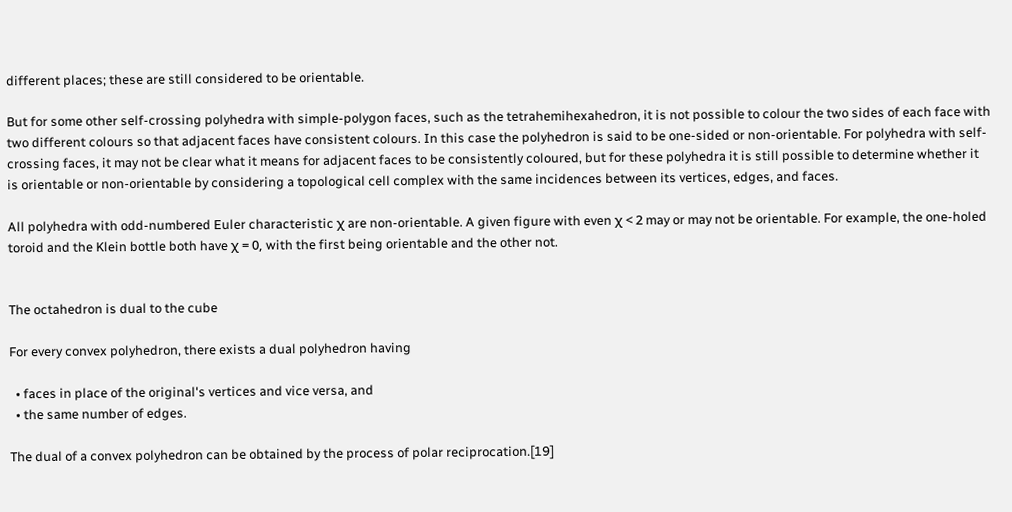different places; these are still considered to be orientable.

But for some other self-crossing polyhedra with simple-polygon faces, such as the tetrahemihexahedron, it is not possible to colour the two sides of each face with two different colours so that adjacent faces have consistent colours. In this case the polyhedron is said to be one-sided or non-orientable. For polyhedra with self-crossing faces, it may not be clear what it means for adjacent faces to be consistently coloured, but for these polyhedra it is still possible to determine whether it is orientable or non-orientable by considering a topological cell complex with the same incidences between its vertices, edges, and faces.

All polyhedra with odd-numbered Euler characteristic χ are non-orientable. A given figure with even χ < 2 may or may not be orientable. For example, the one-holed toroid and the Klein bottle both have χ = 0, with the first being orientable and the other not.


The octahedron is dual to the cube

For every convex polyhedron, there exists a dual polyhedron having

  • faces in place of the original's vertices and vice versa, and
  • the same number of edges.

The dual of a convex polyhedron can be obtained by the process of polar reciprocation.[19]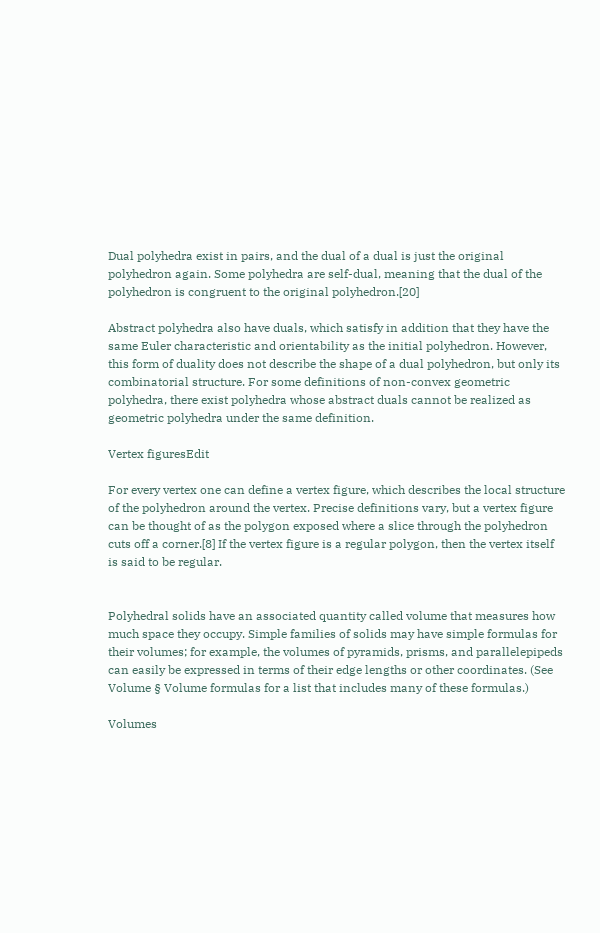Dual polyhedra exist in pairs, and the dual of a dual is just the original polyhedron again. Some polyhedra are self-dual, meaning that the dual of the polyhedron is congruent to the original polyhedron.[20]

Abstract polyhedra also have duals, which satisfy in addition that they have the same Euler characteristic and orientability as the initial polyhedron. However, this form of duality does not describe the shape of a dual polyhedron, but only its combinatorial structure. For some definitions of non-convex geometric polyhedra, there exist polyhedra whose abstract duals cannot be realized as geometric polyhedra under the same definition.

Vertex figuresEdit

For every vertex one can define a vertex figure, which describes the local structure of the polyhedron around the vertex. Precise definitions vary, but a vertex figure can be thought of as the polygon exposed where a slice through the polyhedron cuts off a corner.[8] If the vertex figure is a regular polygon, then the vertex itself is said to be regular.


Polyhedral solids have an associated quantity called volume that measures how much space they occupy. Simple families of solids may have simple formulas for their volumes; for example, the volumes of pyramids, prisms, and parallelepipeds can easily be expressed in terms of their edge lengths or other coordinates. (See Volume § Volume formulas for a list that includes many of these formulas.)

Volumes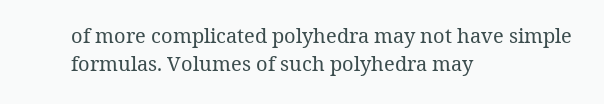of more complicated polyhedra may not have simple formulas. Volumes of such polyhedra may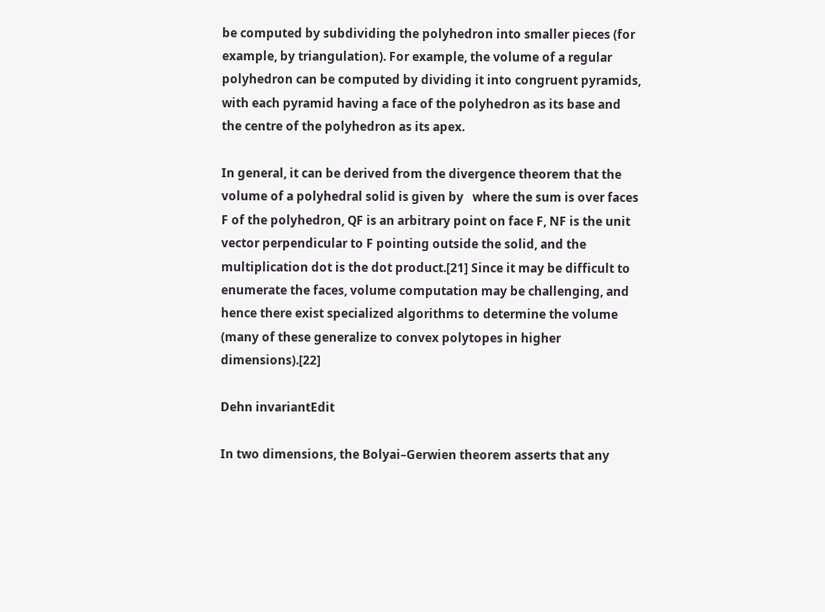be computed by subdividing the polyhedron into smaller pieces (for example, by triangulation). For example, the volume of a regular polyhedron can be computed by dividing it into congruent pyramids, with each pyramid having a face of the polyhedron as its base and the centre of the polyhedron as its apex.

In general, it can be derived from the divergence theorem that the volume of a polyhedral solid is given by   where the sum is over faces F of the polyhedron, QF is an arbitrary point on face F, NF is the unit vector perpendicular to F pointing outside the solid, and the multiplication dot is the dot product.[21] Since it may be difficult to enumerate the faces, volume computation may be challenging, and hence there exist specialized algorithms to determine the volume (many of these generalize to convex polytopes in higher dimensions).[22]

Dehn invariantEdit

In two dimensions, the Bolyai–Gerwien theorem asserts that any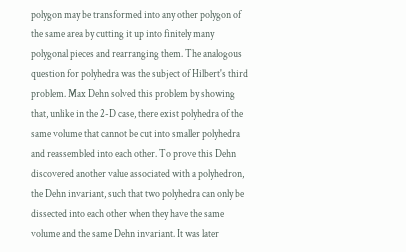polygon may be transformed into any other polygon of the same area by cutting it up into finitely many polygonal pieces and rearranging them. The analogous question for polyhedra was the subject of Hilbert's third problem. Max Dehn solved this problem by showing that, unlike in the 2-D case, there exist polyhedra of the same volume that cannot be cut into smaller polyhedra and reassembled into each other. To prove this Dehn discovered another value associated with a polyhedron, the Dehn invariant, such that two polyhedra can only be dissected into each other when they have the same volume and the same Dehn invariant. It was later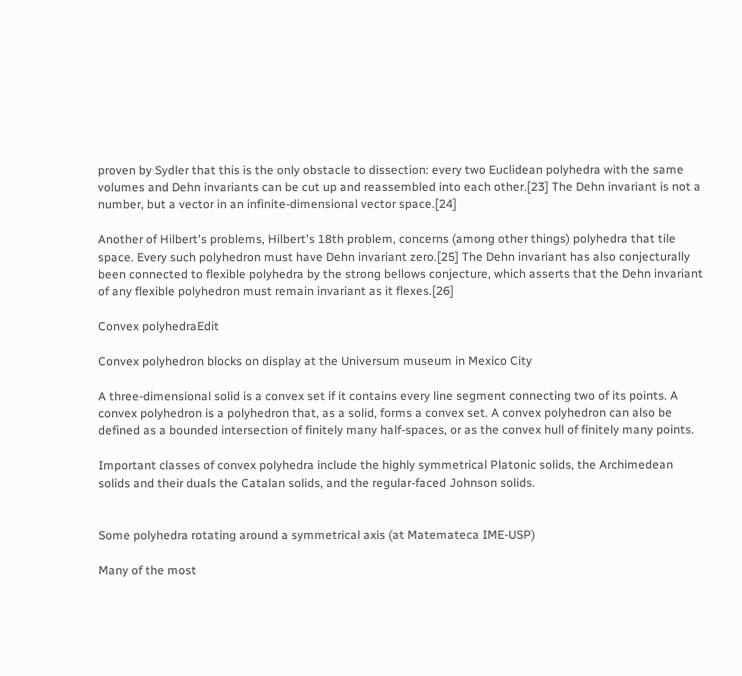proven by Sydler that this is the only obstacle to dissection: every two Euclidean polyhedra with the same volumes and Dehn invariants can be cut up and reassembled into each other.[23] The Dehn invariant is not a number, but a vector in an infinite-dimensional vector space.[24]

Another of Hilbert's problems, Hilbert's 18th problem, concerns (among other things) polyhedra that tile space. Every such polyhedron must have Dehn invariant zero.[25] The Dehn invariant has also conjecturally been connected to flexible polyhedra by the strong bellows conjecture, which asserts that the Dehn invariant of any flexible polyhedron must remain invariant as it flexes.[26]

Convex polyhedraEdit

Convex polyhedron blocks on display at the Universum museum in Mexico City

A three-dimensional solid is a convex set if it contains every line segment connecting two of its points. A convex polyhedron is a polyhedron that, as a solid, forms a convex set. A convex polyhedron can also be defined as a bounded intersection of finitely many half-spaces, or as the convex hull of finitely many points.

Important classes of convex polyhedra include the highly symmetrical Platonic solids, the Archimedean solids and their duals the Catalan solids, and the regular-faced Johnson solids.


Some polyhedra rotating around a symmetrical axis (at Matemateca IME-USP)

Many of the most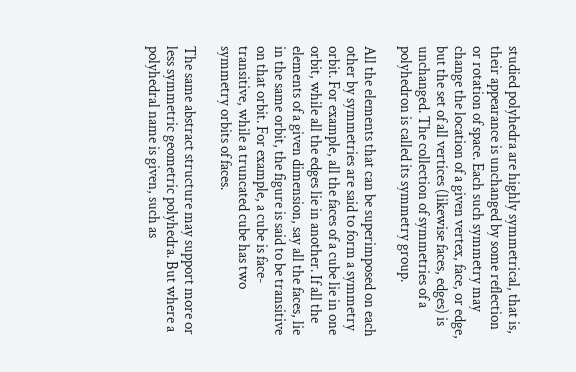studied polyhedra are highly symmetrical, that is, their appearance is unchanged by some reflection or rotation of space. Each such symmetry may change the location of a given vertex, face, or edge, but the set of all vertices (likewise faces, edges) is unchanged. The collection of symmetries of a polyhedron is called its symmetry group.

All the elements that can be superimposed on each other by symmetries are said to form a symmetry orbit. For example, all the faces of a cube lie in one orbit, while all the edges lie in another. If all the elements of a given dimension, say all the faces, lie in the same orbit, the figure is said to be transitive on that orbit. For example, a cube is face-transitive, while a truncated cube has two symmetry orbits of faces.

The same abstract structure may support more or less symmetric geometric polyhedra. But where a polyhedral name is given, such as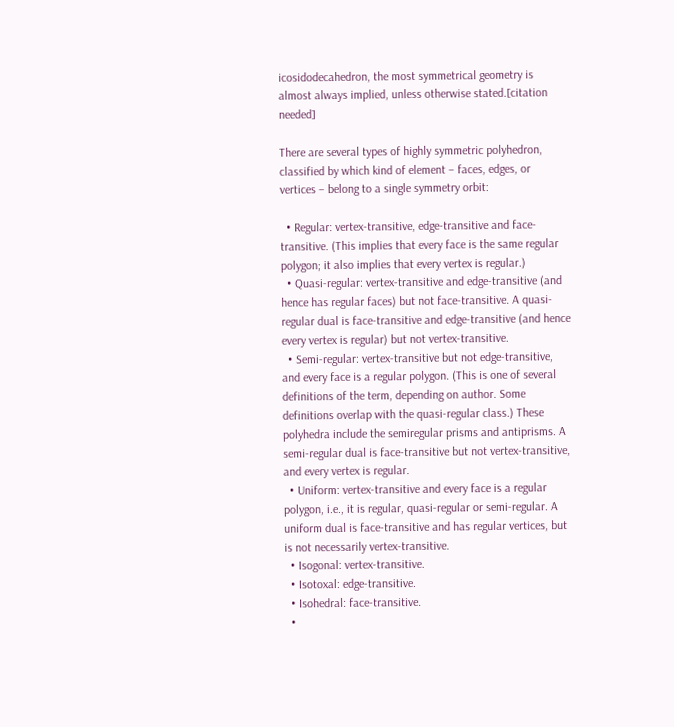icosidodecahedron, the most symmetrical geometry is almost always implied, unless otherwise stated.[citation needed]

There are several types of highly symmetric polyhedron, classified by which kind of element – faces, edges, or vertices – belong to a single symmetry orbit:

  • Regular: vertex-transitive, edge-transitive and face-transitive. (This implies that every face is the same regular polygon; it also implies that every vertex is regular.)
  • Quasi-regular: vertex-transitive and edge-transitive (and hence has regular faces) but not face-transitive. A quasi-regular dual is face-transitive and edge-transitive (and hence every vertex is regular) but not vertex-transitive.
  • Semi-regular: vertex-transitive but not edge-transitive, and every face is a regular polygon. (This is one of several definitions of the term, depending on author. Some definitions overlap with the quasi-regular class.) These polyhedra include the semiregular prisms and antiprisms. A semi-regular dual is face-transitive but not vertex-transitive, and every vertex is regular.
  • Uniform: vertex-transitive and every face is a regular polygon, i.e., it is regular, quasi-regular or semi-regular. A uniform dual is face-transitive and has regular vertices, but is not necessarily vertex-transitive.
  • Isogonal: vertex-transitive.
  • Isotoxal: edge-transitive.
  • Isohedral: face-transitive.
  •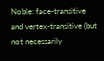Noble: face-transitive and vertex-transitive (but not necessarily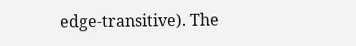edge-transitive). The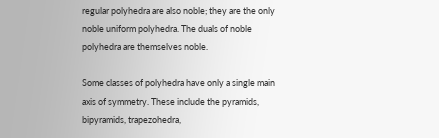regular polyhedra are also noble; they are the only noble uniform polyhedra. The duals of noble polyhedra are themselves noble.

Some classes of polyhedra have only a single main axis of symmetry. These include the pyramids, bipyramids, trapezohedra,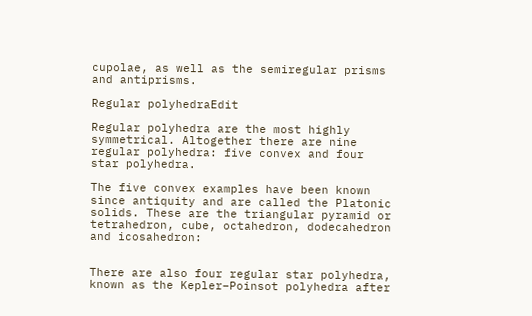cupolae, as well as the semiregular prisms and antiprisms.

Regular polyhedraEdit

Regular polyhedra are the most highly symmetrical. Altogether there are nine regular polyhedra: five convex and four star polyhedra.

The five convex examples have been known since antiquity and are called the Platonic solids. These are the triangular pyramid or tetrahedron, cube, octahedron, dodecahedron and icosahedron:


There are also four regular star polyhedra, known as the Kepler–Poinsot polyhedra after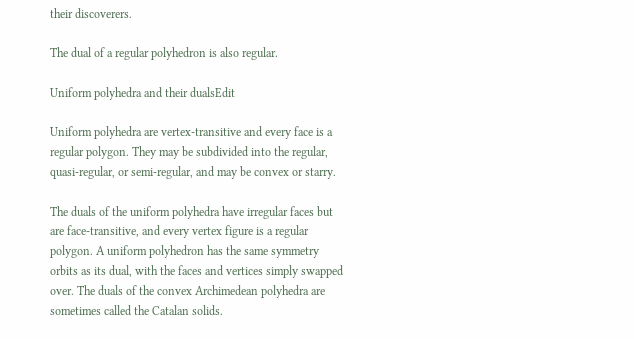their discoverers.

The dual of a regular polyhedron is also regular.

Uniform polyhedra and their dualsEdit

Uniform polyhedra are vertex-transitive and every face is a regular polygon. They may be subdivided into the regular, quasi-regular, or semi-regular, and may be convex or starry.

The duals of the uniform polyhedra have irregular faces but are face-transitive, and every vertex figure is a regular polygon. A uniform polyhedron has the same symmetry orbits as its dual, with the faces and vertices simply swapped over. The duals of the convex Archimedean polyhedra are sometimes called the Catalan solids.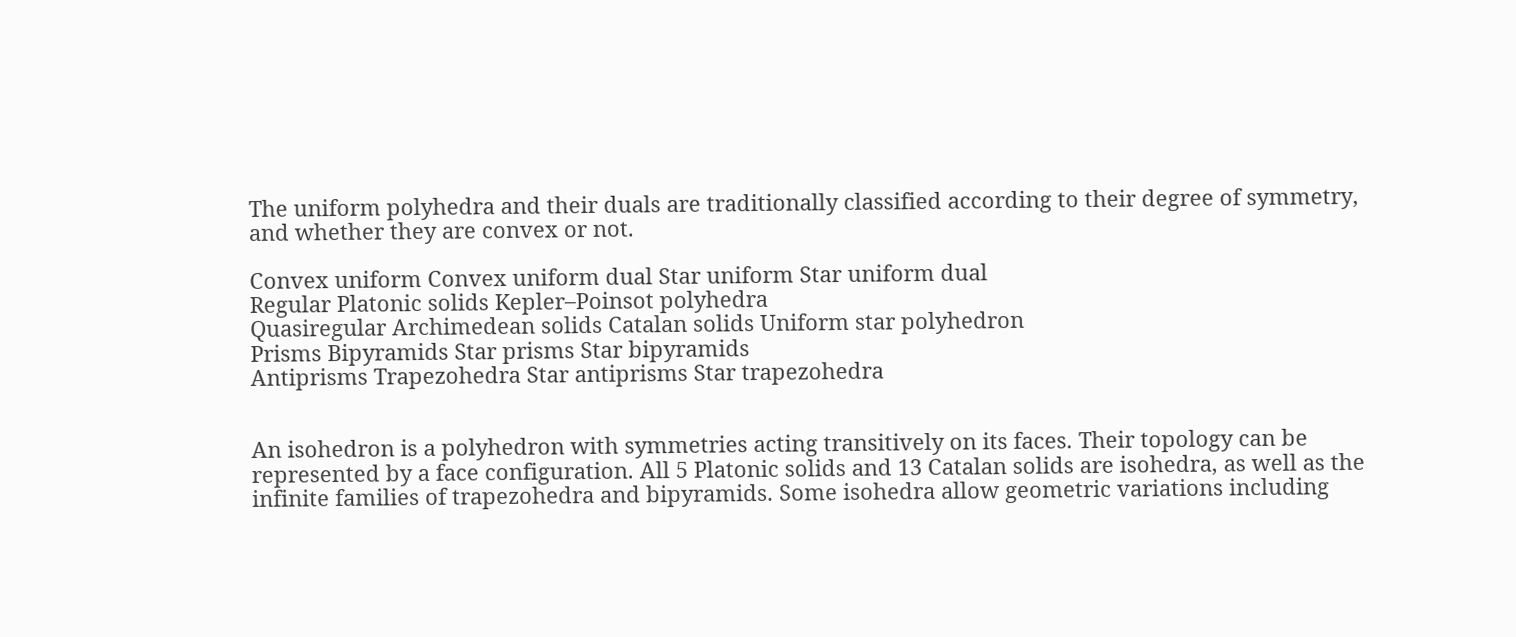The uniform polyhedra and their duals are traditionally classified according to their degree of symmetry, and whether they are convex or not.

Convex uniform Convex uniform dual Star uniform Star uniform dual
Regular Platonic solids Kepler–Poinsot polyhedra
Quasiregular Archimedean solids Catalan solids Uniform star polyhedron
Prisms Bipyramids Star prisms Star bipyramids
Antiprisms Trapezohedra Star antiprisms Star trapezohedra


An isohedron is a polyhedron with symmetries acting transitively on its faces. Their topology can be represented by a face configuration. All 5 Platonic solids and 13 Catalan solids are isohedra, as well as the infinite families of trapezohedra and bipyramids. Some isohedra allow geometric variations including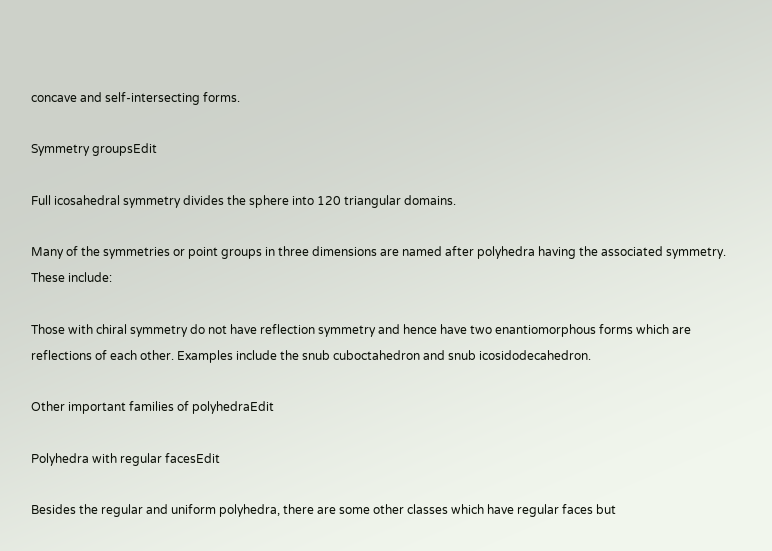concave and self-intersecting forms.

Symmetry groupsEdit

Full icosahedral symmetry divides the sphere into 120 triangular domains.

Many of the symmetries or point groups in three dimensions are named after polyhedra having the associated symmetry. These include:

Those with chiral symmetry do not have reflection symmetry and hence have two enantiomorphous forms which are reflections of each other. Examples include the snub cuboctahedron and snub icosidodecahedron.

Other important families of polyhedraEdit

Polyhedra with regular facesEdit

Besides the regular and uniform polyhedra, there are some other classes which have regular faces but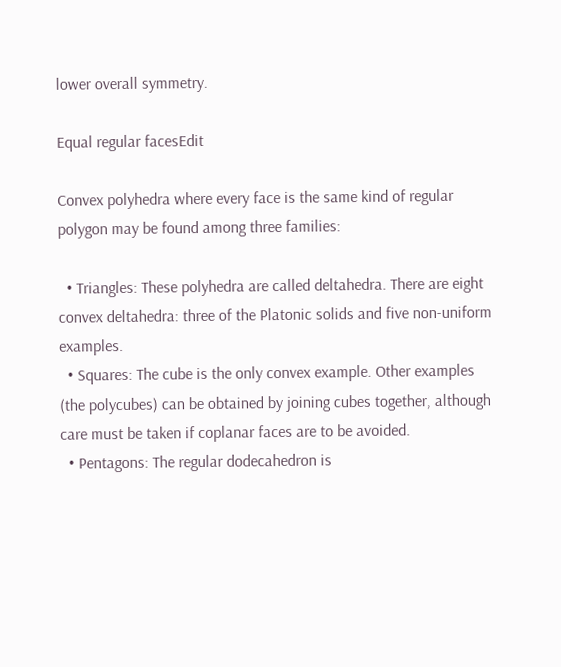lower overall symmetry.

Equal regular facesEdit

Convex polyhedra where every face is the same kind of regular polygon may be found among three families:

  • Triangles: These polyhedra are called deltahedra. There are eight convex deltahedra: three of the Platonic solids and five non-uniform examples.
  • Squares: The cube is the only convex example. Other examples (the polycubes) can be obtained by joining cubes together, although care must be taken if coplanar faces are to be avoided.
  • Pentagons: The regular dodecahedron is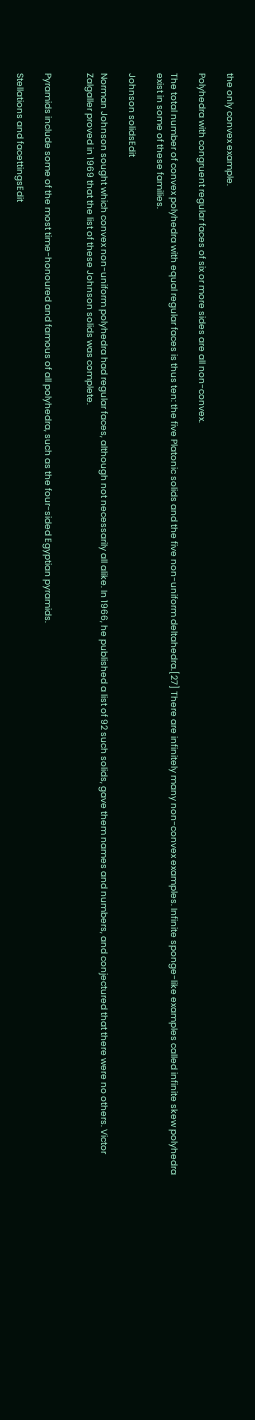the only convex example.

Polyhedra with congruent regular faces of six or more sides are all non-convex.

The total number of convex polyhedra with equal regular faces is thus ten: the five Platonic solids and the five non-uniform deltahedra.[27] There are infinitely many non-convex examples. Infinite sponge-like examples called infinite skew polyhedra exist in some of these families.

Johnson solidsEdit

Norman Johnson sought which convex non-uniform polyhedra had regular faces, although not necessarily all alike. In 1966, he published a list of 92 such solids, gave them names and numbers, and conjectured that there were no others. Victor Zalgaller proved in 1969 that the list of these Johnson solids was complete.


Pyramids include some of the most time-honoured and famous of all polyhedra, such as the four-sided Egyptian pyramids.

Stellations and facettingsEdit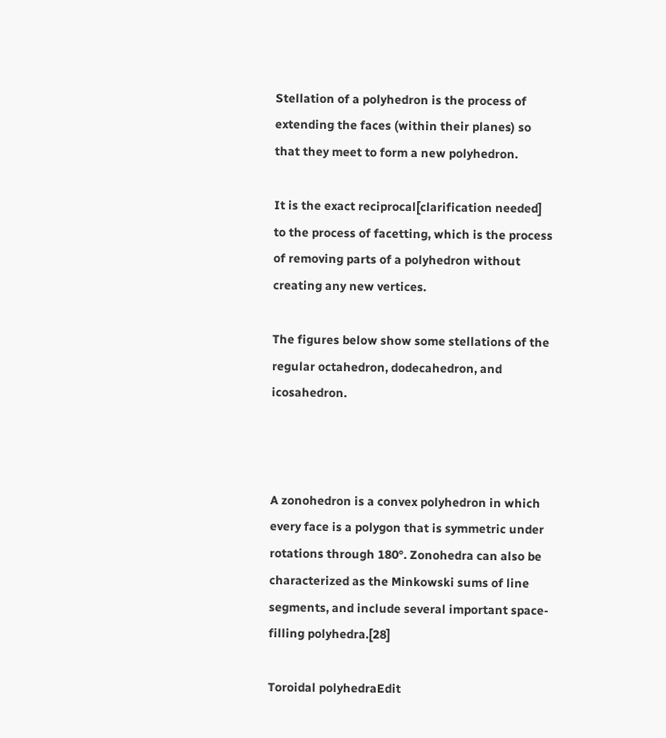Stellation of a polyhedron is the process of extending the faces (within their planes) so that they meet to form a new polyhedron.

It is the exact reciprocal[clarification needed] to the process of facetting, which is the process of removing parts of a polyhedron without creating any new vertices.

The figures below show some stellations of the regular octahedron, dodecahedron, and icosahedron.



A zonohedron is a convex polyhedron in which every face is a polygon that is symmetric under rotations through 180°. Zonohedra can also be characterized as the Minkowski sums of line segments, and include several important space-filling polyhedra.[28]

Toroidal polyhedraEdit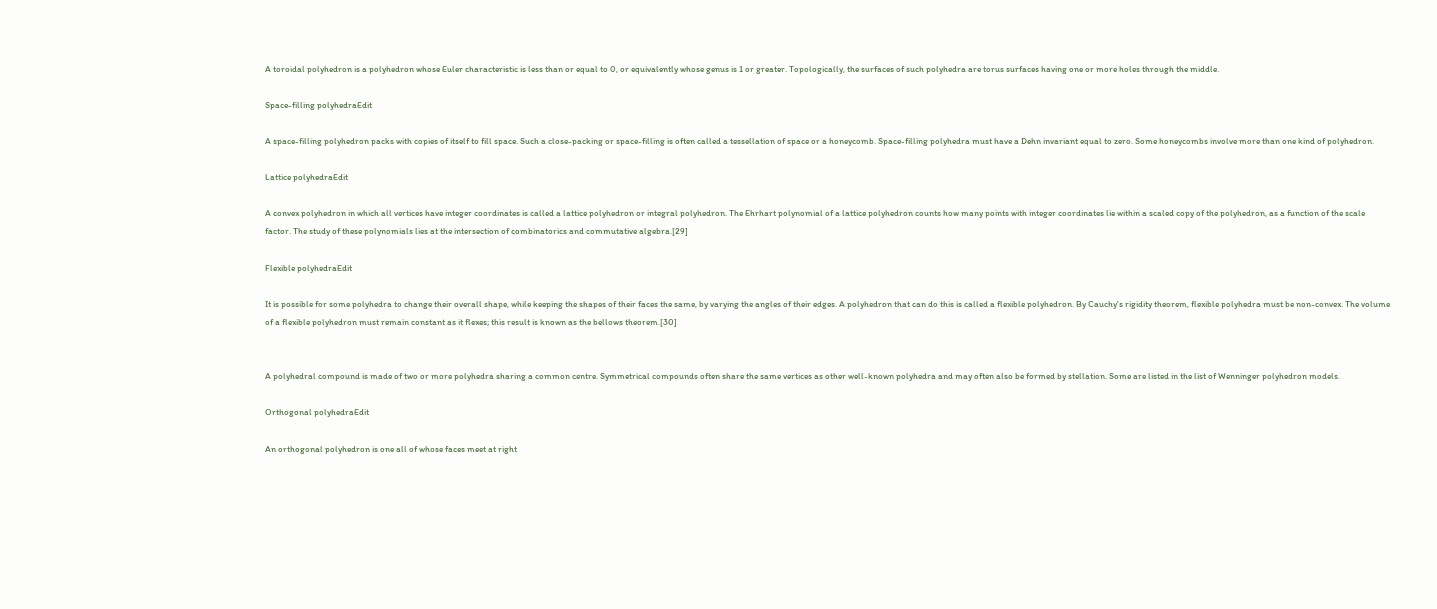A toroidal polyhedron is a polyhedron whose Euler characteristic is less than or equal to 0, or equivalently whose genus is 1 or greater. Topologically, the surfaces of such polyhedra are torus surfaces having one or more holes through the middle.

Space-filling polyhedraEdit

A space-filling polyhedron packs with copies of itself to fill space. Such a close-packing or space-filling is often called a tessellation of space or a honeycomb. Space-filling polyhedra must have a Dehn invariant equal to zero. Some honeycombs involve more than one kind of polyhedron.

Lattice polyhedraEdit

A convex polyhedron in which all vertices have integer coordinates is called a lattice polyhedron or integral polyhedron. The Ehrhart polynomial of a lattice polyhedron counts how many points with integer coordinates lie within a scaled copy of the polyhedron, as a function of the scale factor. The study of these polynomials lies at the intersection of combinatorics and commutative algebra.[29]

Flexible polyhedraEdit

It is possible for some polyhedra to change their overall shape, while keeping the shapes of their faces the same, by varying the angles of their edges. A polyhedron that can do this is called a flexible polyhedron. By Cauchy's rigidity theorem, flexible polyhedra must be non-convex. The volume of a flexible polyhedron must remain constant as it flexes; this result is known as the bellows theorem.[30]


A polyhedral compound is made of two or more polyhedra sharing a common centre. Symmetrical compounds often share the same vertices as other well-known polyhedra and may often also be formed by stellation. Some are listed in the list of Wenninger polyhedron models.

Orthogonal polyhedraEdit

An orthogonal polyhedron is one all of whose faces meet at right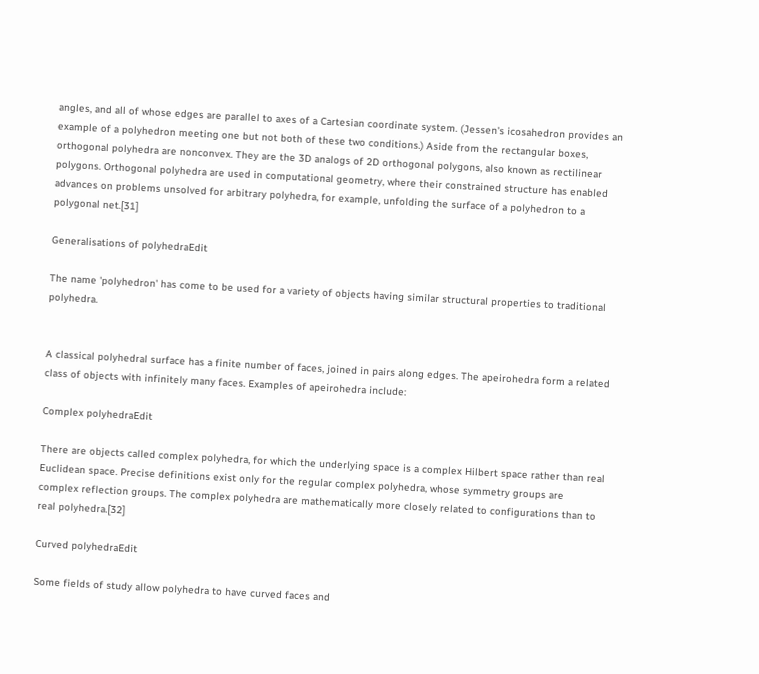angles, and all of whose edges are parallel to axes of a Cartesian coordinate system. (Jessen's icosahedron provides an example of a polyhedron meeting one but not both of these two conditions.) Aside from the rectangular boxes, orthogonal polyhedra are nonconvex. They are the 3D analogs of 2D orthogonal polygons, also known as rectilinear polygons. Orthogonal polyhedra are used in computational geometry, where their constrained structure has enabled advances on problems unsolved for arbitrary polyhedra, for example, unfolding the surface of a polyhedron to a polygonal net.[31]

Generalisations of polyhedraEdit

The name 'polyhedron' has come to be used for a variety of objects having similar structural properties to traditional polyhedra.


A classical polyhedral surface has a finite number of faces, joined in pairs along edges. The apeirohedra form a related class of objects with infinitely many faces. Examples of apeirohedra include:

Complex polyhedraEdit

There are objects called complex polyhedra, for which the underlying space is a complex Hilbert space rather than real Euclidean space. Precise definitions exist only for the regular complex polyhedra, whose symmetry groups are complex reflection groups. The complex polyhedra are mathematically more closely related to configurations than to real polyhedra.[32]

Curved polyhedraEdit

Some fields of study allow polyhedra to have curved faces and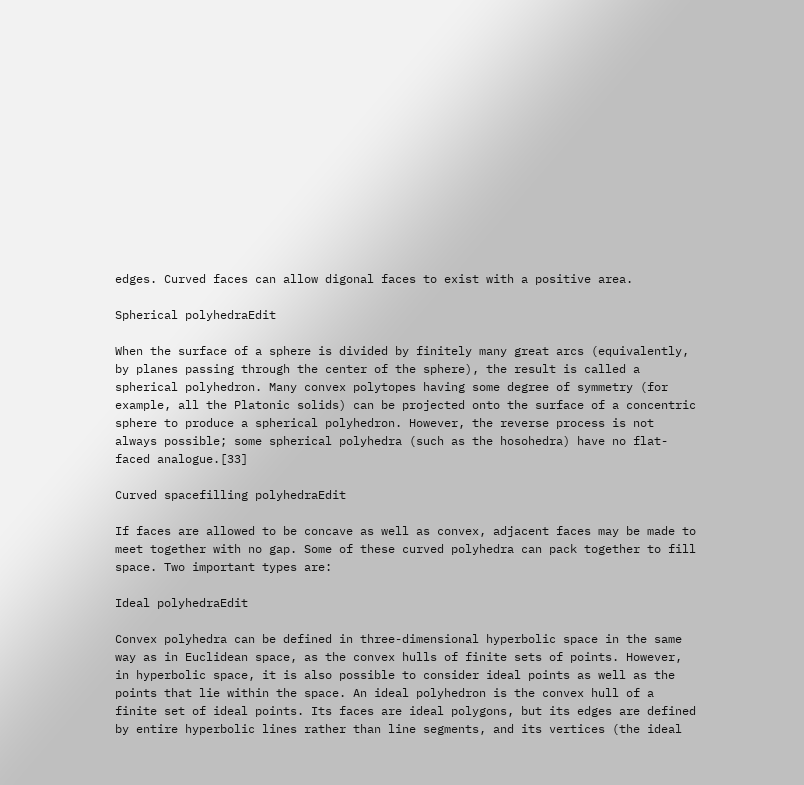edges. Curved faces can allow digonal faces to exist with a positive area.

Spherical polyhedraEdit

When the surface of a sphere is divided by finitely many great arcs (equivalently, by planes passing through the center of the sphere), the result is called a spherical polyhedron. Many convex polytopes having some degree of symmetry (for example, all the Platonic solids) can be projected onto the surface of a concentric sphere to produce a spherical polyhedron. However, the reverse process is not always possible; some spherical polyhedra (such as the hosohedra) have no flat-faced analogue.[33]

Curved spacefilling polyhedraEdit

If faces are allowed to be concave as well as convex, adjacent faces may be made to meet together with no gap. Some of these curved polyhedra can pack together to fill space. Two important types are:

Ideal polyhedraEdit

Convex polyhedra can be defined in three-dimensional hyperbolic space in the same way as in Euclidean space, as the convex hulls of finite sets of points. However, in hyperbolic space, it is also possible to consider ideal points as well as the points that lie within the space. An ideal polyhedron is the convex hull of a finite set of ideal points. Its faces are ideal polygons, but its edges are defined by entire hyperbolic lines rather than line segments, and its vertices (the ideal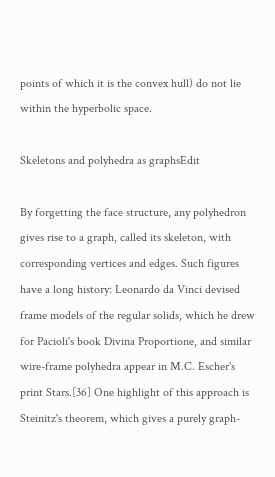points of which it is the convex hull) do not lie within the hyperbolic space.

Skeletons and polyhedra as graphsEdit

By forgetting the face structure, any polyhedron gives rise to a graph, called its skeleton, with corresponding vertices and edges. Such figures have a long history: Leonardo da Vinci devised frame models of the regular solids, which he drew for Pacioli's book Divina Proportione, and similar wire-frame polyhedra appear in M.C. Escher's print Stars.[36] One highlight of this approach is Steinitz's theorem, which gives a purely graph-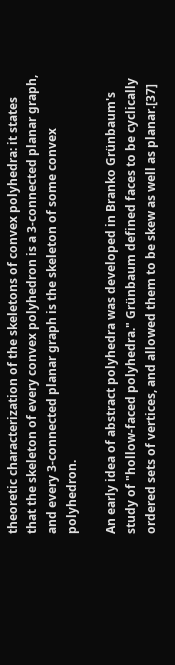theoretic characterization of the skeletons of convex polyhedra: it states that the skeleton of every convex polyhedron is a 3-connected planar graph, and every 3-connected planar graph is the skeleton of some convex polyhedron.

An early idea of abstract polyhedra was developed in Branko Grünbaum's study of "hollow-faced polyhedra." Grünbaum defined faces to be cyclically ordered sets of vertices, and allowed them to be skew as well as planar.[37]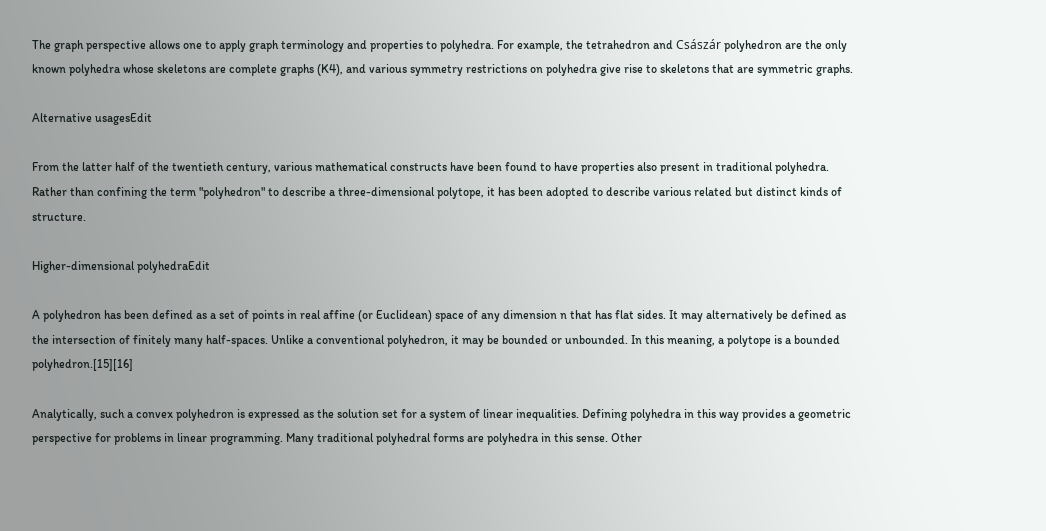The graph perspective allows one to apply graph terminology and properties to polyhedra. For example, the tetrahedron and Császár polyhedron are the only known polyhedra whose skeletons are complete graphs (K4), and various symmetry restrictions on polyhedra give rise to skeletons that are symmetric graphs.

Alternative usagesEdit

From the latter half of the twentieth century, various mathematical constructs have been found to have properties also present in traditional polyhedra. Rather than confining the term "polyhedron" to describe a three-dimensional polytope, it has been adopted to describe various related but distinct kinds of structure.

Higher-dimensional polyhedraEdit

A polyhedron has been defined as a set of points in real affine (or Euclidean) space of any dimension n that has flat sides. It may alternatively be defined as the intersection of finitely many half-spaces. Unlike a conventional polyhedron, it may be bounded or unbounded. In this meaning, a polytope is a bounded polyhedron.[15][16]

Analytically, such a convex polyhedron is expressed as the solution set for a system of linear inequalities. Defining polyhedra in this way provides a geometric perspective for problems in linear programming. Many traditional polyhedral forms are polyhedra in this sense. Other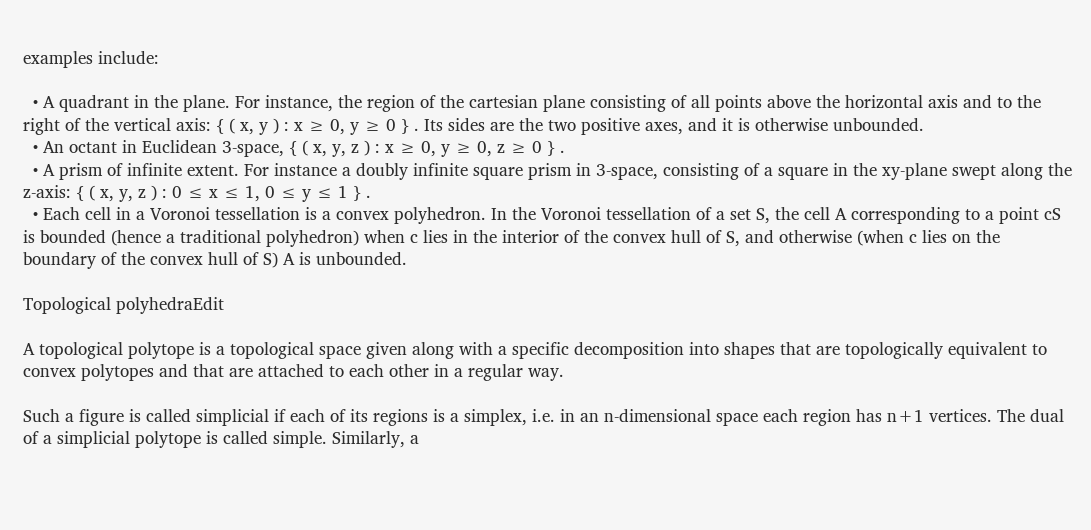examples include:

  • A quadrant in the plane. For instance, the region of the cartesian plane consisting of all points above the horizontal axis and to the right of the vertical axis: { ( x, y ) : x ≥ 0, y ≥ 0 } . Its sides are the two positive axes, and it is otherwise unbounded.
  • An octant in Euclidean 3-space, { ( x, y, z ) : x ≥ 0, y ≥ 0, z ≥ 0 } .
  • A prism of infinite extent. For instance a doubly infinite square prism in 3-space, consisting of a square in the xy-plane swept along the z-axis: { ( x, y, z ) : 0 ≤ x ≤ 1, 0 ≤ y ≤ 1 } .
  • Each cell in a Voronoi tessellation is a convex polyhedron. In the Voronoi tessellation of a set S, the cell A corresponding to a point cS is bounded (hence a traditional polyhedron) when c lies in the interior of the convex hull of S, and otherwise (when c lies on the boundary of the convex hull of S) A is unbounded.

Topological polyhedraEdit

A topological polytope is a topological space given along with a specific decomposition into shapes that are topologically equivalent to convex polytopes and that are attached to each other in a regular way.

Such a figure is called simplicial if each of its regions is a simplex, i.e. in an n-dimensional space each region has n+1 vertices. The dual of a simplicial polytope is called simple. Similarly, a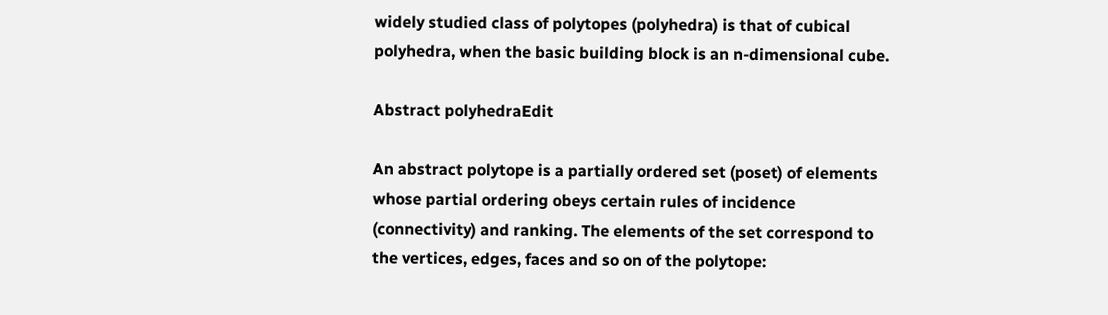widely studied class of polytopes (polyhedra) is that of cubical polyhedra, when the basic building block is an n-dimensional cube.

Abstract polyhedraEdit

An abstract polytope is a partially ordered set (poset) of elements whose partial ordering obeys certain rules of incidence (connectivity) and ranking. The elements of the set correspond to the vertices, edges, faces and so on of the polytope: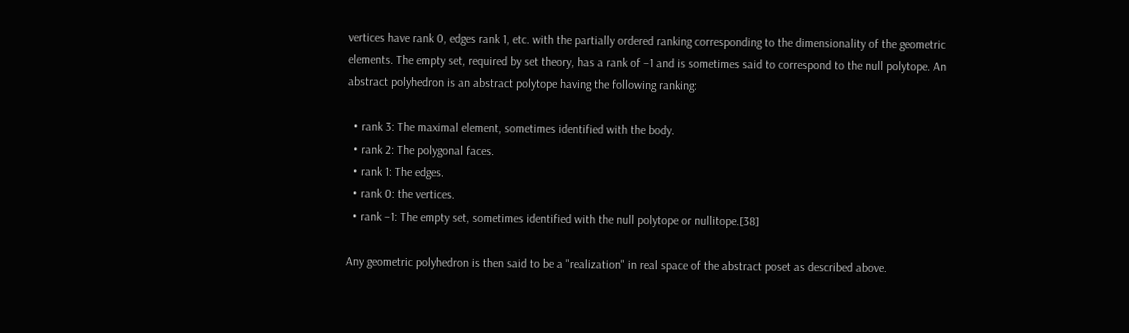vertices have rank 0, edges rank 1, etc. with the partially ordered ranking corresponding to the dimensionality of the geometric elements. The empty set, required by set theory, has a rank of −1 and is sometimes said to correspond to the null polytope. An abstract polyhedron is an abstract polytope having the following ranking:

  • rank 3: The maximal element, sometimes identified with the body.
  • rank 2: The polygonal faces.
  • rank 1: The edges.
  • rank 0: the vertices.
  • rank −1: The empty set, sometimes identified with the null polytope or nullitope.[38]

Any geometric polyhedron is then said to be a "realization" in real space of the abstract poset as described above.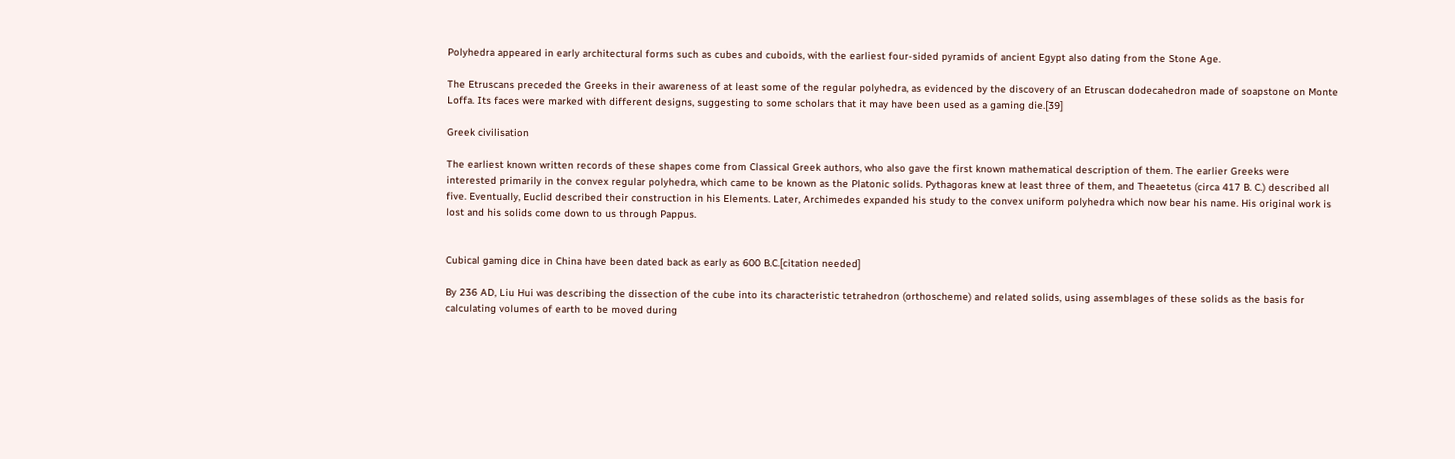Polyhedra appeared in early architectural forms such as cubes and cuboids, with the earliest four-sided pyramids of ancient Egypt also dating from the Stone Age.

The Etruscans preceded the Greeks in their awareness of at least some of the regular polyhedra, as evidenced by the discovery of an Etruscan dodecahedron made of soapstone on Monte Loffa. Its faces were marked with different designs, suggesting to some scholars that it may have been used as a gaming die.[39]

Greek civilisation

The earliest known written records of these shapes come from Classical Greek authors, who also gave the first known mathematical description of them. The earlier Greeks were interested primarily in the convex regular polyhedra, which came to be known as the Platonic solids. Pythagoras knew at least three of them, and Theaetetus (circa 417 B. C.) described all five. Eventually, Euclid described their construction in his Elements. Later, Archimedes expanded his study to the convex uniform polyhedra which now bear his name. His original work is lost and his solids come down to us through Pappus.


Cubical gaming dice in China have been dated back as early as 600 B.C.[citation needed]

By 236 AD, Liu Hui was describing the dissection of the cube into its characteristic tetrahedron (orthoscheme) and related solids, using assemblages of these solids as the basis for calculating volumes of earth to be moved during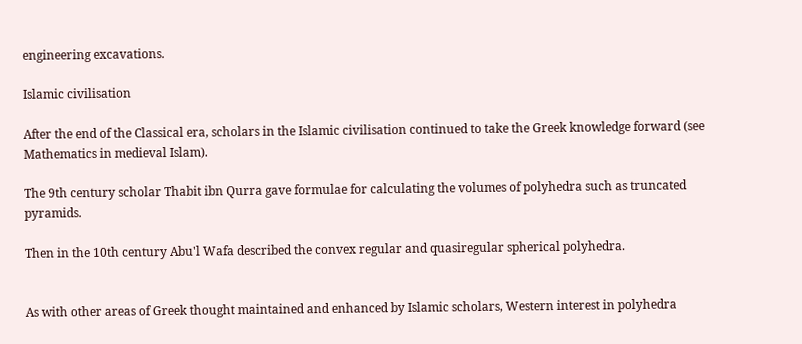engineering excavations.

Islamic civilisation

After the end of the Classical era, scholars in the Islamic civilisation continued to take the Greek knowledge forward (see Mathematics in medieval Islam).

The 9th century scholar Thabit ibn Qurra gave formulae for calculating the volumes of polyhedra such as truncated pyramids.

Then in the 10th century Abu'l Wafa described the convex regular and quasiregular spherical polyhedra.


As with other areas of Greek thought maintained and enhanced by Islamic scholars, Western interest in polyhedra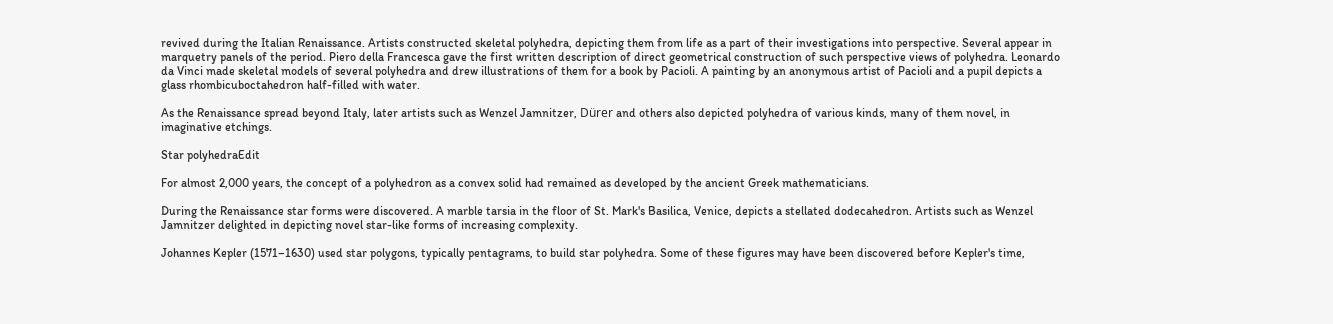revived during the Italian Renaissance. Artists constructed skeletal polyhedra, depicting them from life as a part of their investigations into perspective. Several appear in marquetry panels of the period. Piero della Francesca gave the first written description of direct geometrical construction of such perspective views of polyhedra. Leonardo da Vinci made skeletal models of several polyhedra and drew illustrations of them for a book by Pacioli. A painting by an anonymous artist of Pacioli and a pupil depicts a glass rhombicuboctahedron half-filled with water.

As the Renaissance spread beyond Italy, later artists such as Wenzel Jamnitzer, Dürer and others also depicted polyhedra of various kinds, many of them novel, in imaginative etchings.

Star polyhedraEdit

For almost 2,000 years, the concept of a polyhedron as a convex solid had remained as developed by the ancient Greek mathematicians.

During the Renaissance star forms were discovered. A marble tarsia in the floor of St. Mark's Basilica, Venice, depicts a stellated dodecahedron. Artists such as Wenzel Jamnitzer delighted in depicting novel star-like forms of increasing complexity.

Johannes Kepler (1571–1630) used star polygons, typically pentagrams, to build star polyhedra. Some of these figures may have been discovered before Kepler's time,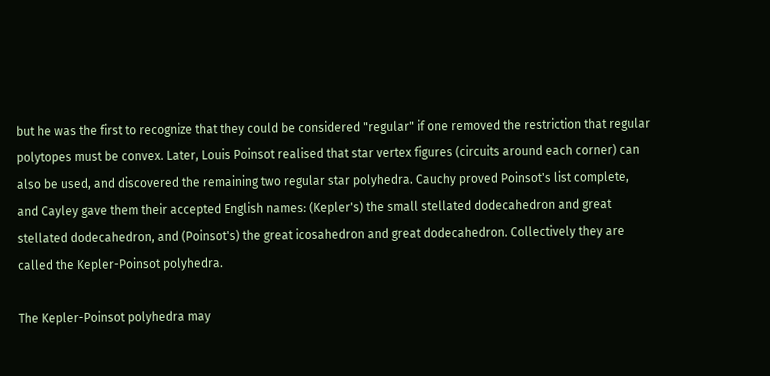but he was the first to recognize that they could be considered "regular" if one removed the restriction that regular polytopes must be convex. Later, Louis Poinsot realised that star vertex figures (circuits around each corner) can also be used, and discovered the remaining two regular star polyhedra. Cauchy proved Poinsot's list complete, and Cayley gave them their accepted English names: (Kepler's) the small stellated dodecahedron and great stellated dodecahedron, and (Poinsot's) the great icosahedron and great dodecahedron. Collectively they are called the Kepler-Poinsot polyhedra.

The Kepler-Poinsot polyhedra may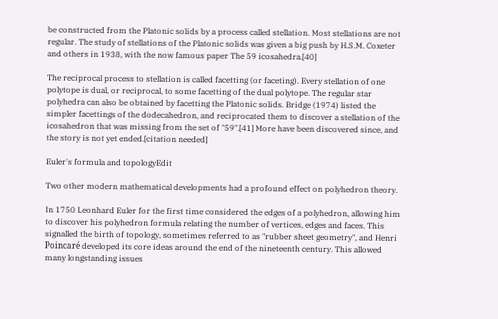be constructed from the Platonic solids by a process called stellation. Most stellations are not regular. The study of stellations of the Platonic solids was given a big push by H.S.M. Coxeter and others in 1938, with the now famous paper The 59 icosahedra.[40]

The reciprocal process to stellation is called facetting (or faceting). Every stellation of one polytope is dual, or reciprocal, to some facetting of the dual polytope. The regular star polyhedra can also be obtained by facetting the Platonic solids. Bridge (1974) listed the simpler facettings of the dodecahedron, and reciprocated them to discover a stellation of the icosahedron that was missing from the set of "59".[41] More have been discovered since, and the story is not yet ended.[citation needed]

Euler's formula and topologyEdit

Two other modern mathematical developments had a profound effect on polyhedron theory.

In 1750 Leonhard Euler for the first time considered the edges of a polyhedron, allowing him to discover his polyhedron formula relating the number of vertices, edges and faces. This signalled the birth of topology, sometimes referred to as "rubber sheet geometry", and Henri Poincaré developed its core ideas around the end of the nineteenth century. This allowed many longstanding issues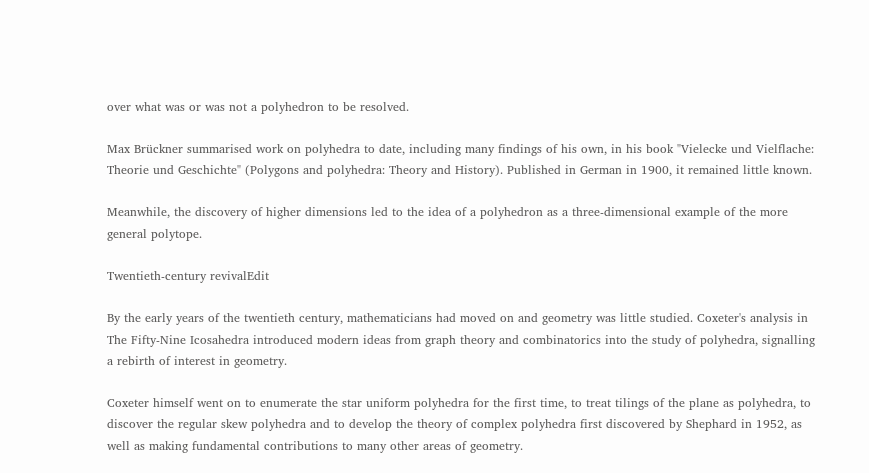over what was or was not a polyhedron to be resolved.

Max Brückner summarised work on polyhedra to date, including many findings of his own, in his book "Vielecke und Vielflache: Theorie und Geschichte" (Polygons and polyhedra: Theory and History). Published in German in 1900, it remained little known.

Meanwhile, the discovery of higher dimensions led to the idea of a polyhedron as a three-dimensional example of the more general polytope.

Twentieth-century revivalEdit

By the early years of the twentieth century, mathematicians had moved on and geometry was little studied. Coxeter's analysis in The Fifty-Nine Icosahedra introduced modern ideas from graph theory and combinatorics into the study of polyhedra, signalling a rebirth of interest in geometry.

Coxeter himself went on to enumerate the star uniform polyhedra for the first time, to treat tilings of the plane as polyhedra, to discover the regular skew polyhedra and to develop the theory of complex polyhedra first discovered by Shephard in 1952, as well as making fundamental contributions to many other areas of geometry.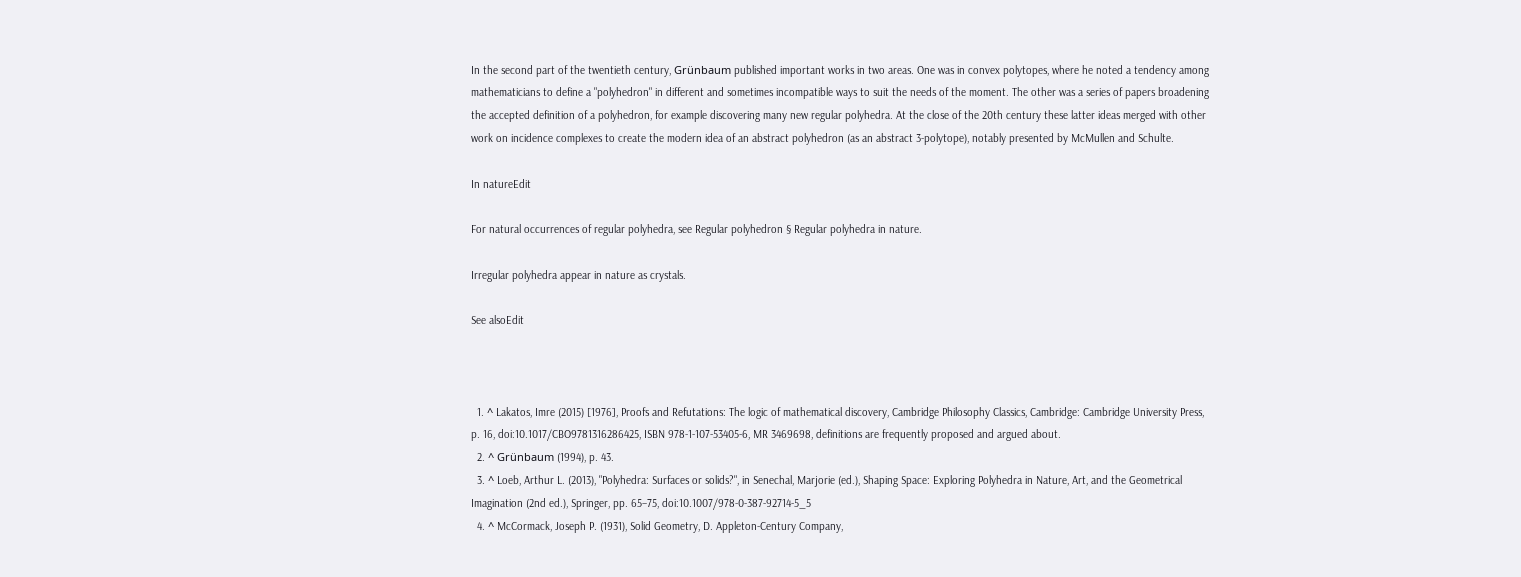In the second part of the twentieth century, Grünbaum published important works in two areas. One was in convex polytopes, where he noted a tendency among mathematicians to define a "polyhedron" in different and sometimes incompatible ways to suit the needs of the moment. The other was a series of papers broadening the accepted definition of a polyhedron, for example discovering many new regular polyhedra. At the close of the 20th century these latter ideas merged with other work on incidence complexes to create the modern idea of an abstract polyhedron (as an abstract 3-polytope), notably presented by McMullen and Schulte.

In natureEdit

For natural occurrences of regular polyhedra, see Regular polyhedron § Regular polyhedra in nature.

Irregular polyhedra appear in nature as crystals.

See alsoEdit



  1. ^ Lakatos, Imre (2015) [1976], Proofs and Refutations: The logic of mathematical discovery, Cambridge Philosophy Classics, Cambridge: Cambridge University Press, p. 16, doi:10.1017/CBO9781316286425, ISBN 978-1-107-53405-6, MR 3469698, definitions are frequently proposed and argued about.
  2. ^ Grünbaum (1994), p. 43.
  3. ^ Loeb, Arthur L. (2013), "Polyhedra: Surfaces or solids?", in Senechal, Marjorie (ed.), Shaping Space: Exploring Polyhedra in Nature, Art, and the Geometrical Imagination (2nd ed.), Springer, pp. 65–75, doi:10.1007/978-0-387-92714-5_5
  4. ^ McCormack, Joseph P. (1931), Solid Geometry, D. Appleton-Century Company,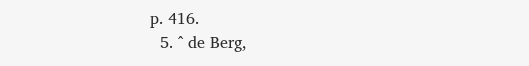p. 416.
  5. ^ de Berg,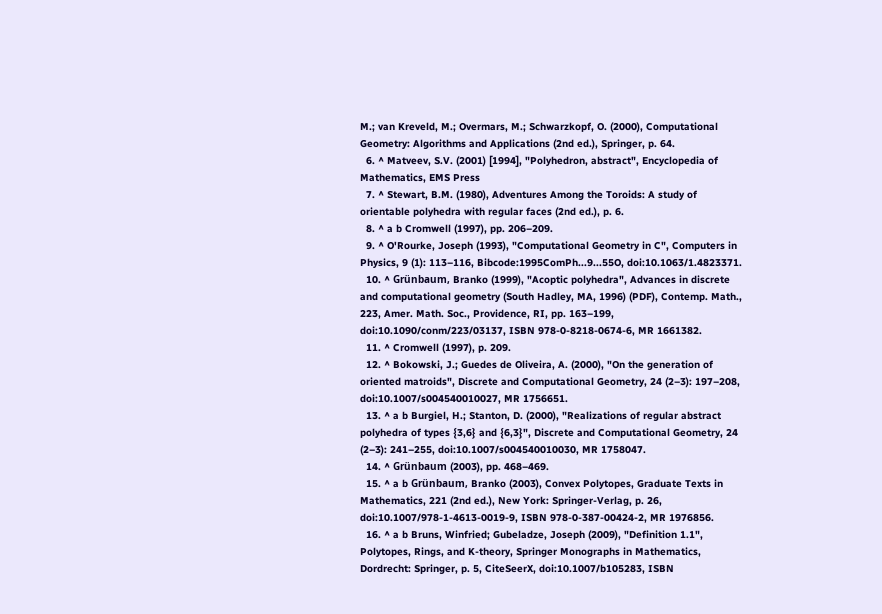M.; van Kreveld, M.; Overmars, M.; Schwarzkopf, O. (2000), Computational Geometry: Algorithms and Applications (2nd ed.), Springer, p. 64.
  6. ^ Matveev, S.V. (2001) [1994], "Polyhedron, abstract", Encyclopedia of Mathematics, EMS Press
  7. ^ Stewart, B.M. (1980), Adventures Among the Toroids: A study of orientable polyhedra with regular faces (2nd ed.), p. 6.
  8. ^ a b Cromwell (1997), pp. 206–209.
  9. ^ O'Rourke, Joseph (1993), "Computational Geometry in C", Computers in Physics, 9 (1): 113–116, Bibcode:1995ComPh...9...55O, doi:10.1063/1.4823371.
  10. ^ Grünbaum, Branko (1999), "Acoptic polyhedra", Advances in discrete and computational geometry (South Hadley, MA, 1996) (PDF), Contemp. Math., 223, Amer. Math. Soc., Providence, RI, pp. 163–199, doi:10.1090/conm/223/03137, ISBN 978-0-8218-0674-6, MR 1661382.
  11. ^ Cromwell (1997), p. 209.
  12. ^ Bokowski, J.; Guedes de Oliveira, A. (2000), "On the generation of oriented matroids", Discrete and Computational Geometry, 24 (2–3): 197–208, doi:10.1007/s004540010027, MR 1756651.
  13. ^ a b Burgiel, H.; Stanton, D. (2000), "Realizations of regular abstract polyhedra of types {3,6} and {6,3}", Discrete and Computational Geometry, 24 (2–3): 241–255, doi:10.1007/s004540010030, MR 1758047.
  14. ^ Grünbaum (2003), pp. 468–469.
  15. ^ a b Grünbaum, Branko (2003), Convex Polytopes, Graduate Texts in Mathematics, 221 (2nd ed.), New York: Springer-Verlag, p. 26, doi:10.1007/978-1-4613-0019-9, ISBN 978-0-387-00424-2, MR 1976856.
  16. ^ a b Bruns, Winfried; Gubeladze, Joseph (2009), "Definition 1.1", Polytopes, Rings, and K-theory, Springer Monographs in Mathematics, Dordrecht: Springer, p. 5, CiteSeerX, doi:10.1007/b105283, ISBN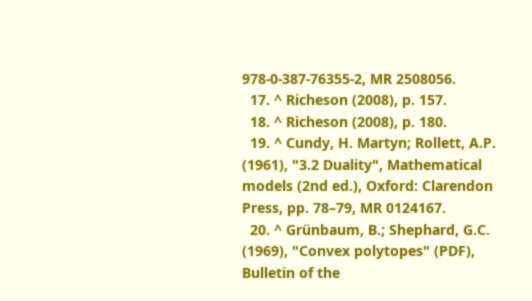978-0-387-76355-2, MR 2508056.
  17. ^ Richeson (2008), p. 157.
  18. ^ Richeson (2008), p. 180.
  19. ^ Cundy, H. Martyn; Rollett, A.P. (1961), "3.2 Duality", Mathematical models (2nd ed.), Oxford: Clarendon Press, pp. 78–79, MR 0124167.
  20. ^ Grünbaum, B.; Shephard, G.C. (1969), "Convex polytopes" (PDF), Bulletin of the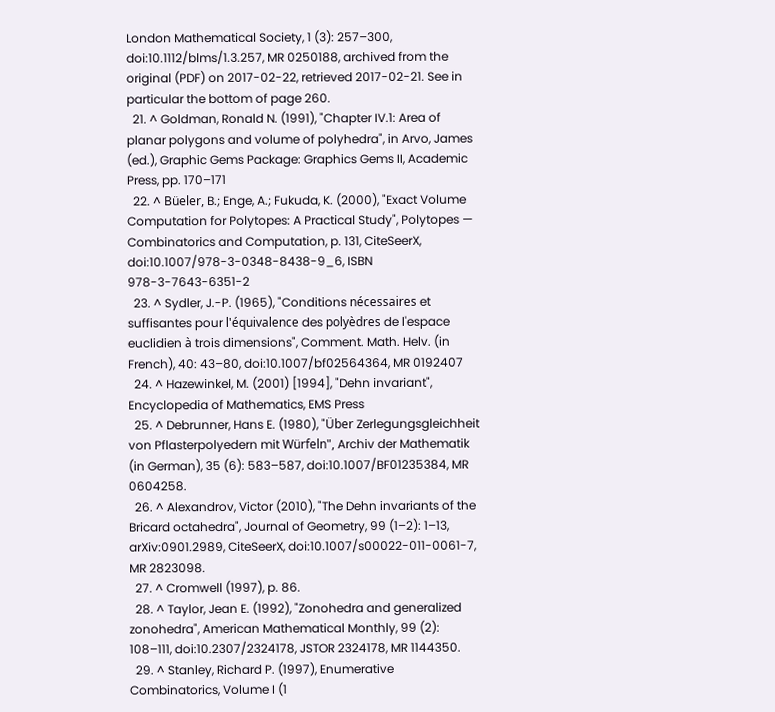London Mathematical Society, 1 (3): 257–300, doi:10.1112/blms/1.3.257, MR 0250188, archived from the original (PDF) on 2017-02-22, retrieved 2017-02-21. See in particular the bottom of page 260.
  21. ^ Goldman, Ronald N. (1991), "Chapter IV.1: Area of planar polygons and volume of polyhedra", in Arvo, James (ed.), Graphic Gems Package: Graphics Gems II, Academic Press, pp. 170–171
  22. ^ Büeler, B.; Enge, A.; Fukuda, K. (2000), "Exact Volume Computation for Polytopes: A Practical Study", Polytopes — Combinatorics and Computation, p. 131, CiteSeerX, doi:10.1007/978-3-0348-8438-9_6, ISBN 978-3-7643-6351-2
  23. ^ Sydler, J.-P. (1965), "Conditions nécessaires et suffisantes pour l'équivalence des polyèdres de l'espace euclidien à trois dimensions", Comment. Math. Helv. (in French), 40: 43–80, doi:10.1007/bf02564364, MR 0192407
  24. ^ Hazewinkel, M. (2001) [1994], "Dehn invariant", Encyclopedia of Mathematics, EMS Press
  25. ^ Debrunner, Hans E. (1980), "Über Zerlegungsgleichheit von Pflasterpolyedern mit Würfeln", Archiv der Mathematik (in German), 35 (6): 583–587, doi:10.1007/BF01235384, MR 0604258.
  26. ^ Alexandrov, Victor (2010), "The Dehn invariants of the Bricard octahedra", Journal of Geometry, 99 (1–2): 1–13, arXiv:0901.2989, CiteSeerX, doi:10.1007/s00022-011-0061-7, MR 2823098.
  27. ^ Cromwell (1997), p. 86.
  28. ^ Taylor, Jean E. (1992), "Zonohedra and generalized zonohedra", American Mathematical Monthly, 99 (2): 108–111, doi:10.2307/2324178, JSTOR 2324178, MR 1144350.
  29. ^ Stanley, Richard P. (1997), Enumerative Combinatorics, Volume I (1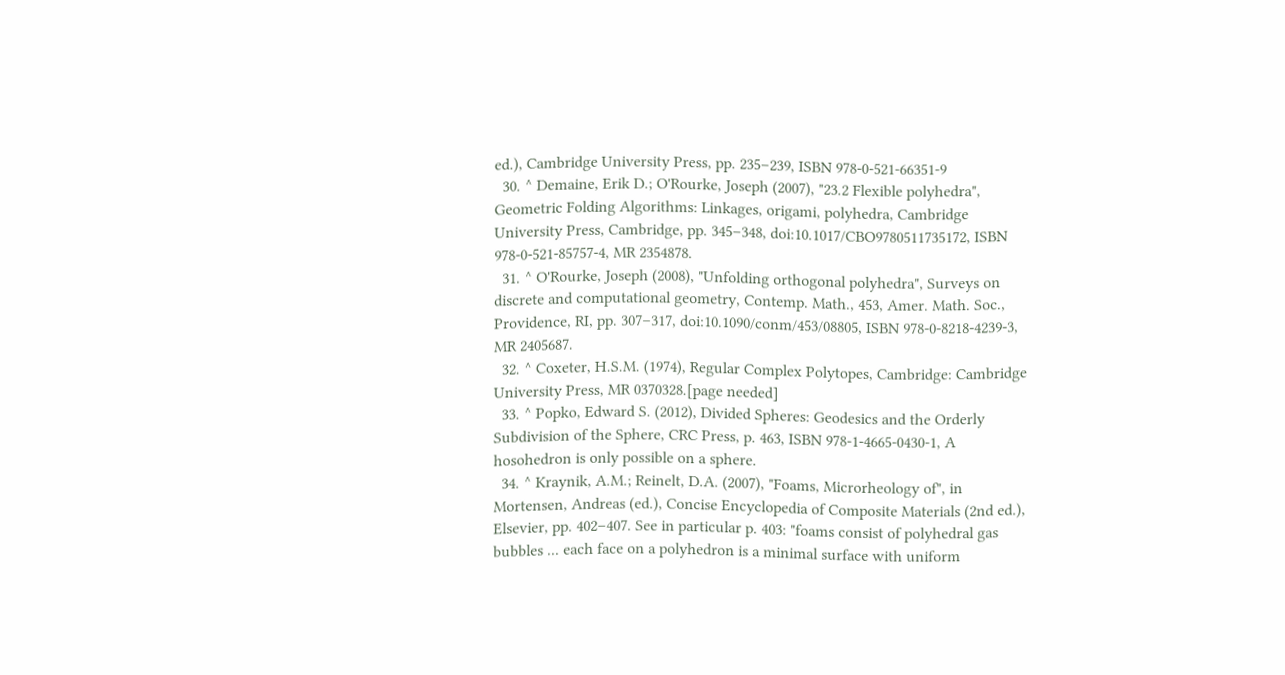ed.), Cambridge University Press, pp. 235–239, ISBN 978-0-521-66351-9
  30. ^ Demaine, Erik D.; O'Rourke, Joseph (2007), "23.2 Flexible polyhedra", Geometric Folding Algorithms: Linkages, origami, polyhedra, Cambridge University Press, Cambridge, pp. 345–348, doi:10.1017/CBO9780511735172, ISBN 978-0-521-85757-4, MR 2354878.
  31. ^ O'Rourke, Joseph (2008), "Unfolding orthogonal polyhedra", Surveys on discrete and computational geometry, Contemp. Math., 453, Amer. Math. Soc., Providence, RI, pp. 307–317, doi:10.1090/conm/453/08805, ISBN 978-0-8218-4239-3, MR 2405687.
  32. ^ Coxeter, H.S.M. (1974), Regular Complex Polytopes, Cambridge: Cambridge University Press, MR 0370328.[page needed]
  33. ^ Popko, Edward S. (2012), Divided Spheres: Geodesics and the Orderly Subdivision of the Sphere, CRC Press, p. 463, ISBN 978-1-4665-0430-1, A hosohedron is only possible on a sphere.
  34. ^ Kraynik, A.M.; Reinelt, D.A. (2007), "Foams, Microrheology of", in Mortensen, Andreas (ed.), Concise Encyclopedia of Composite Materials (2nd ed.), Elsevier, pp. 402–407. See in particular p. 403: "foams consist of polyhedral gas bubbles ... each face on a polyhedron is a minimal surface with uniform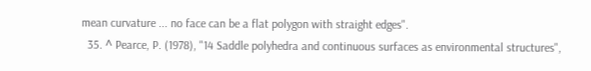mean curvature ... no face can be a flat polygon with straight edges".
  35. ^ Pearce, P. (1978), "14 Saddle polyhedra and continuous surfaces as environmental structures",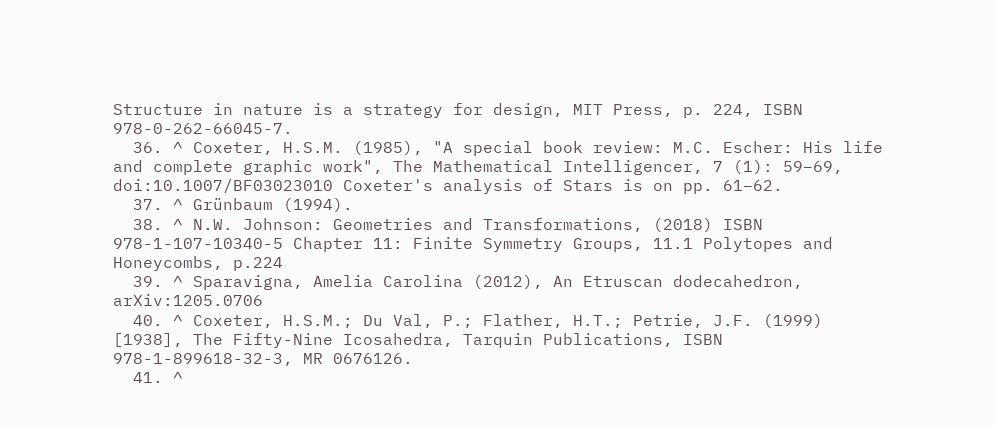Structure in nature is a strategy for design, MIT Press, p. 224, ISBN 978-0-262-66045-7.
  36. ^ Coxeter, H.S.M. (1985), "A special book review: M.C. Escher: His life and complete graphic work", The Mathematical Intelligencer, 7 (1): 59–69, doi:10.1007/BF03023010 Coxeter's analysis of Stars is on pp. 61–62.
  37. ^ Grünbaum (1994).
  38. ^ N.W. Johnson: Geometries and Transformations, (2018) ISBN 978-1-107-10340-5 Chapter 11: Finite Symmetry Groups, 11.1 Polytopes and Honeycombs, p.224
  39. ^ Sparavigna, Amelia Carolina (2012), An Etruscan dodecahedron, arXiv:1205.0706
  40. ^ Coxeter, H.S.M.; Du Val, P.; Flather, H.T.; Petrie, J.F. (1999) [1938], The Fifty-Nine Icosahedra, Tarquin Publications, ISBN 978-1-899618-32-3, MR 0676126.
  41. ^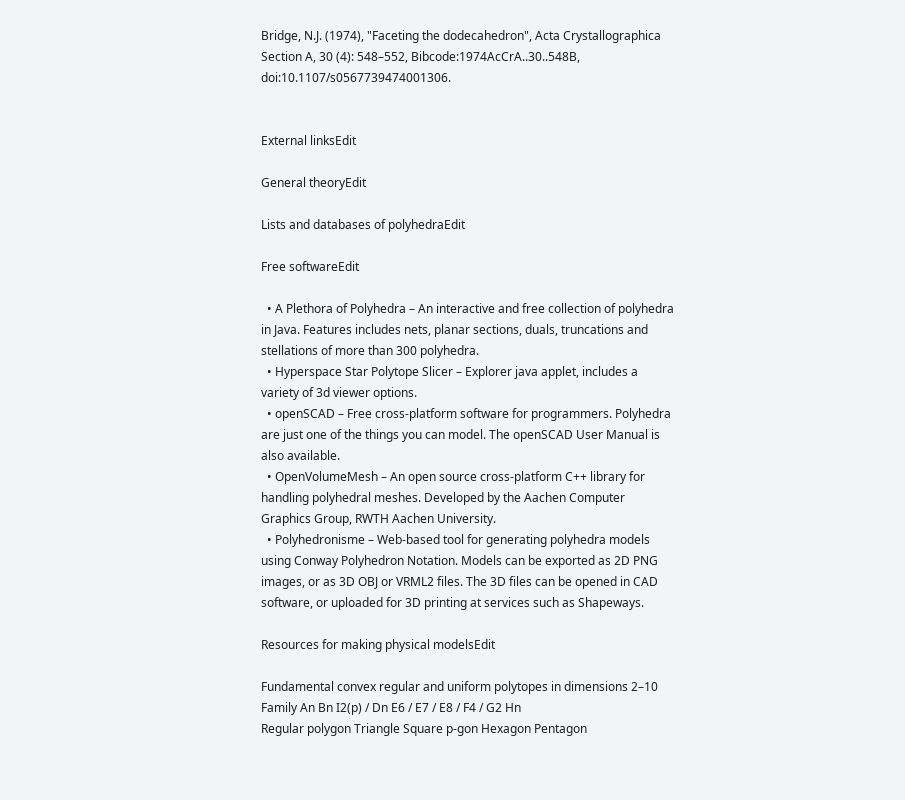Bridge, N.J. (1974), "Faceting the dodecahedron", Acta Crystallographica Section A, 30 (4): 548–552, Bibcode:1974AcCrA..30..548B, doi:10.1107/s0567739474001306.


External linksEdit

General theoryEdit

Lists and databases of polyhedraEdit

Free softwareEdit

  • A Plethora of Polyhedra – An interactive and free collection of polyhedra in Java. Features includes nets, planar sections, duals, truncations and stellations of more than 300 polyhedra.
  • Hyperspace Star Polytope Slicer – Explorer java applet, includes a variety of 3d viewer options.
  • openSCAD – Free cross-platform software for programmers. Polyhedra are just one of the things you can model. The openSCAD User Manual is also available.
  • OpenVolumeMesh – An open source cross-platform C++ library for handling polyhedral meshes. Developed by the Aachen Computer Graphics Group, RWTH Aachen University.
  • Polyhedronisme – Web-based tool for generating polyhedra models using Conway Polyhedron Notation. Models can be exported as 2D PNG images, or as 3D OBJ or VRML2 files. The 3D files can be opened in CAD software, or uploaded for 3D printing at services such as Shapeways.

Resources for making physical modelsEdit

Fundamental convex regular and uniform polytopes in dimensions 2–10
Family An Bn I2(p) / Dn E6 / E7 / E8 / F4 / G2 Hn
Regular polygon Triangle Square p-gon Hexagon Pentagon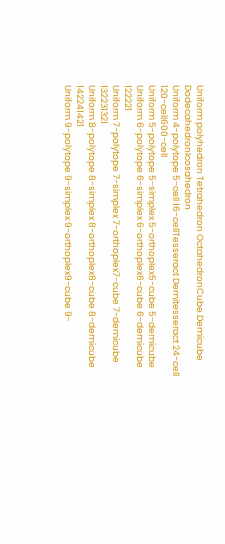Uniform polyhedron Tetrahedron OctahedronCube Demicube DodecahedronIcosahedron
Uniform 4-polytope 5-cell 16-cellTesseract Demitesseract 24-cell 120-cell600-cell
Uniform 5-polytope 5-simplex 5-orthoplex5-cube 5-demicube
Uniform 6-polytope 6-simplex 6-orthoplex6-cube 6-demicube 122221
Uniform 7-polytope 7-simplex 7-orthoplex7-cube 7-demicube 132231321
Uniform 8-polytope 8-simplex 8-orthoplex8-cube 8-demicube 142241421
Uniform 9-polytope 9-simplex 9-orthoplex9-cube 9-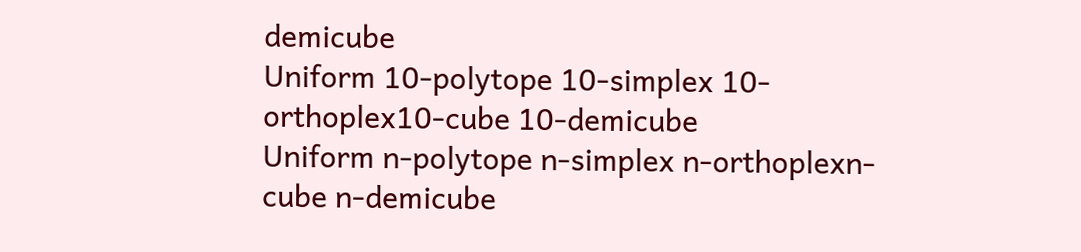demicube
Uniform 10-polytope 10-simplex 10-orthoplex10-cube 10-demicube
Uniform n-polytope n-simplex n-orthoplexn-cube n-demicube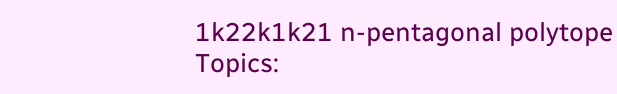1k22k1k21 n-pentagonal polytope
Topics: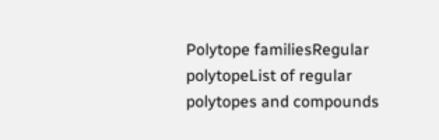Polytope familiesRegular polytopeList of regular polytopes and compounds